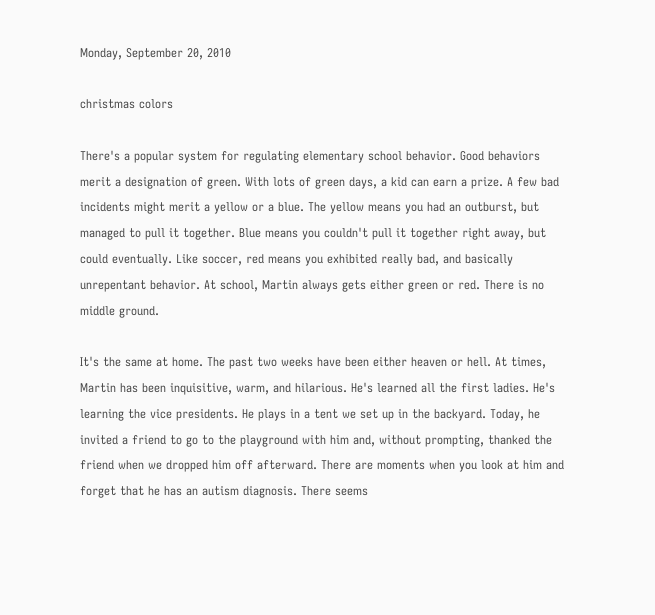Monday, September 20, 2010

christmas colors

There's a popular system for regulating elementary school behavior. Good behaviors merit a designation of green. With lots of green days, a kid can earn a prize. A few bad incidents might merit a yellow or a blue. The yellow means you had an outburst, but managed to pull it together. Blue means you couldn't pull it together right away, but could eventually. Like soccer, red means you exhibited really bad, and basically unrepentant behavior. At school, Martin always gets either green or red. There is no middle ground.

It's the same at home. The past two weeks have been either heaven or hell. At times, Martin has been inquisitive, warm, and hilarious. He's learned all the first ladies. He's learning the vice presidents. He plays in a tent we set up in the backyard. Today, he invited a friend to go to the playground with him and, without prompting, thanked the friend when we dropped him off afterward. There are moments when you look at him and forget that he has an autism diagnosis. There seems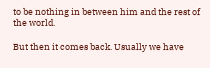to be nothing in between him and the rest of the world.

But then it comes back. Usually we have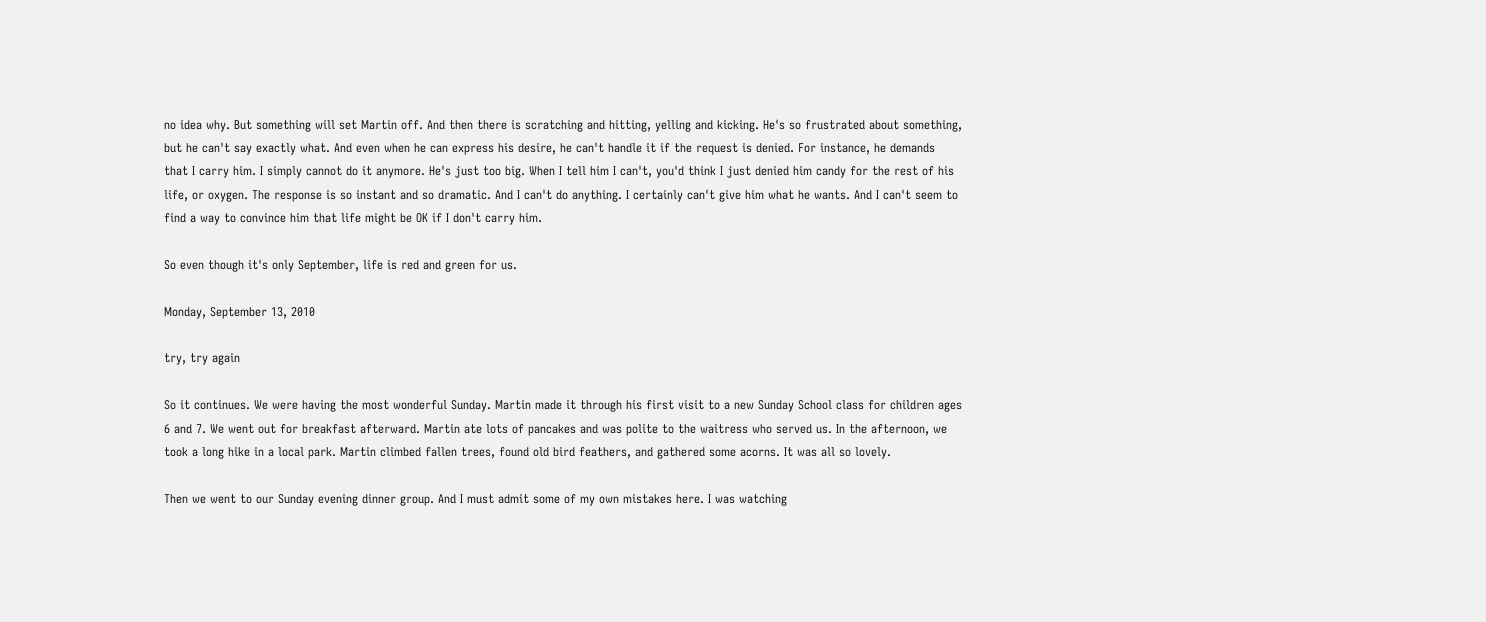no idea why. But something will set Martin off. And then there is scratching and hitting, yelling and kicking. He's so frustrated about something, but he can't say exactly what. And even when he can express his desire, he can't handle it if the request is denied. For instance, he demands that I carry him. I simply cannot do it anymore. He's just too big. When I tell him I can't, you'd think I just denied him candy for the rest of his life, or oxygen. The response is so instant and so dramatic. And I can't do anything. I certainly can't give him what he wants. And I can't seem to find a way to convince him that life might be OK if I don't carry him.

So even though it's only September, life is red and green for us.

Monday, September 13, 2010

try, try again

So it continues. We were having the most wonderful Sunday. Martin made it through his first visit to a new Sunday School class for children ages 6 and 7. We went out for breakfast afterward. Martin ate lots of pancakes and was polite to the waitress who served us. In the afternoon, we took a long hike in a local park. Martin climbed fallen trees, found old bird feathers, and gathered some acorns. It was all so lovely.

Then we went to our Sunday evening dinner group. And I must admit some of my own mistakes here. I was watching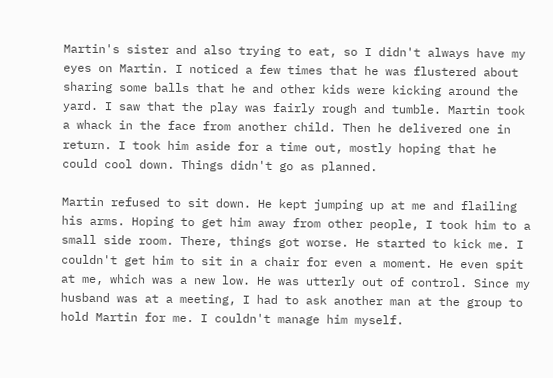Martin's sister and also trying to eat, so I didn't always have my eyes on Martin. I noticed a few times that he was flustered about sharing some balls that he and other kids were kicking around the yard. I saw that the play was fairly rough and tumble. Martin took a whack in the face from another child. Then he delivered one in return. I took him aside for a time out, mostly hoping that he could cool down. Things didn't go as planned.

Martin refused to sit down. He kept jumping up at me and flailing his arms. Hoping to get him away from other people, I took him to a small side room. There, things got worse. He started to kick me. I couldn't get him to sit in a chair for even a moment. He even spit at me, which was a new low. He was utterly out of control. Since my husband was at a meeting, I had to ask another man at the group to hold Martin for me. I couldn't manage him myself.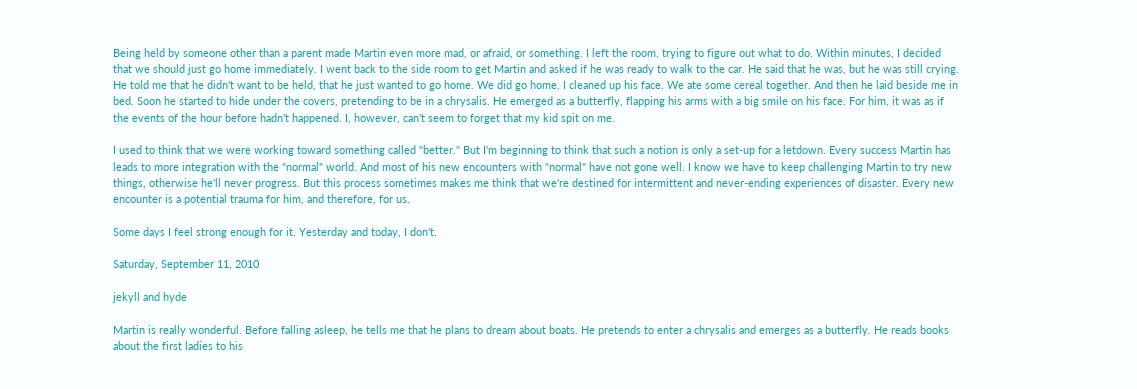Being held by someone other than a parent made Martin even more mad, or afraid, or something. I left the room, trying to figure out what to do. Within minutes, I decided that we should just go home immediately. I went back to the side room to get Martin and asked if he was ready to walk to the car. He said that he was, but he was still crying. He told me that he didn't want to be held, that he just wanted to go home. We did go home. I cleaned up his face. We ate some cereal together. And then he laid beside me in bed. Soon he started to hide under the covers, pretending to be in a chrysalis. He emerged as a butterfly, flapping his arms with a big smile on his face. For him, it was as if the events of the hour before hadn't happened. I, however, can't seem to forget that my kid spit on me.

I used to think that we were working toward something called "better." But I'm beginning to think that such a notion is only a set-up for a letdown. Every success Martin has leads to more integration with the "normal" world. And most of his new encounters with "normal" have not gone well. I know we have to keep challenging Martin to try new things, otherwise he'll never progress. But this process sometimes makes me think that we're destined for intermittent and never-ending experiences of disaster. Every new encounter is a potential trauma for him, and therefore, for us.

Some days I feel strong enough for it. Yesterday and today, I don't.

Saturday, September 11, 2010

jekyll and hyde

Martin is really wonderful. Before falling asleep, he tells me that he plans to dream about boats. He pretends to enter a chrysalis and emerges as a butterfly. He reads books about the first ladies to his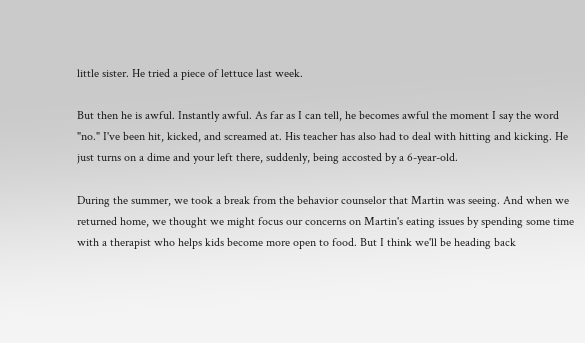little sister. He tried a piece of lettuce last week.

But then he is awful. Instantly awful. As far as I can tell, he becomes awful the moment I say the word "no." I've been hit, kicked, and screamed at. His teacher has also had to deal with hitting and kicking. He just turns on a dime and your left there, suddenly, being accosted by a 6-year-old.

During the summer, we took a break from the behavior counselor that Martin was seeing. And when we returned home, we thought we might focus our concerns on Martin's eating issues by spending some time with a therapist who helps kids become more open to food. But I think we'll be heading back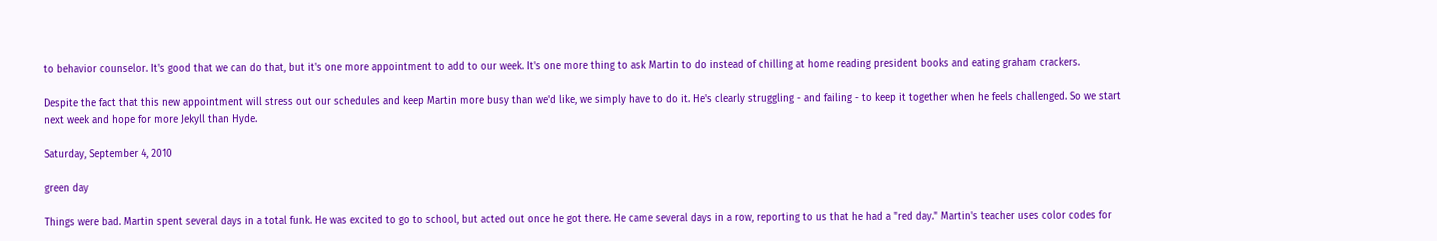to behavior counselor. It's good that we can do that, but it's one more appointment to add to our week. It's one more thing to ask Martin to do instead of chilling at home reading president books and eating graham crackers.

Despite the fact that this new appointment will stress out our schedules and keep Martin more busy than we'd like, we simply have to do it. He's clearly struggling - and failing - to keep it together when he feels challenged. So we start next week and hope for more Jekyll than Hyde.

Saturday, September 4, 2010

green day

Things were bad. Martin spent several days in a total funk. He was excited to go to school, but acted out once he got there. He came several days in a row, reporting to us that he had a "red day." Martin's teacher uses color codes for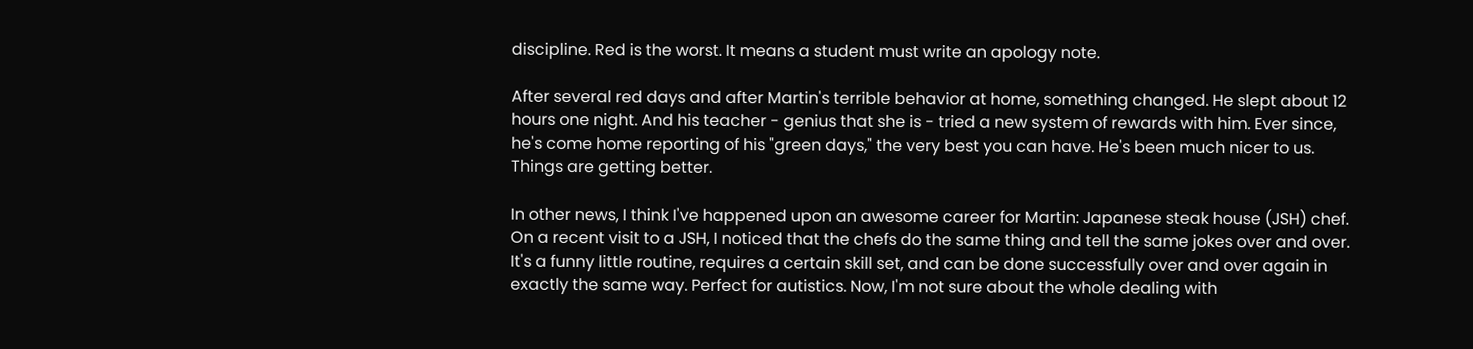discipline. Red is the worst. It means a student must write an apology note.

After several red days and after Martin's terrible behavior at home, something changed. He slept about 12 hours one night. And his teacher - genius that she is - tried a new system of rewards with him. Ever since, he's come home reporting of his "green days," the very best you can have. He's been much nicer to us. Things are getting better.

In other news, I think I've happened upon an awesome career for Martin: Japanese steak house (JSH) chef. On a recent visit to a JSH, I noticed that the chefs do the same thing and tell the same jokes over and over. It's a funny little routine, requires a certain skill set, and can be done successfully over and over again in exactly the same way. Perfect for autistics. Now, I'm not sure about the whole dealing with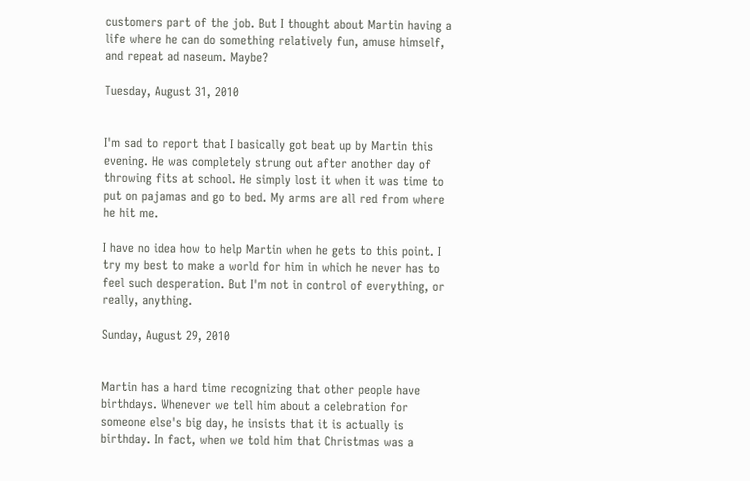customers part of the job. But I thought about Martin having a life where he can do something relatively fun, amuse himself, and repeat ad naseum. Maybe?

Tuesday, August 31, 2010


I'm sad to report that I basically got beat up by Martin this evening. He was completely strung out after another day of throwing fits at school. He simply lost it when it was time to put on pajamas and go to bed. My arms are all red from where he hit me.

I have no idea how to help Martin when he gets to this point. I try my best to make a world for him in which he never has to feel such desperation. But I'm not in control of everything, or really, anything.

Sunday, August 29, 2010


Martin has a hard time recognizing that other people have birthdays. Whenever we tell him about a celebration for someone else's big day, he insists that it is actually is birthday. In fact, when we told him that Christmas was a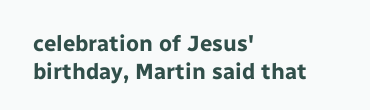celebration of Jesus' birthday, Martin said that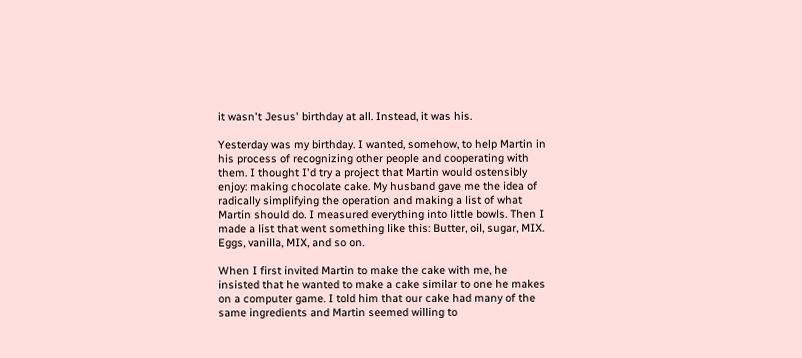it wasn't Jesus' birthday at all. Instead, it was his.

Yesterday was my birthday. I wanted, somehow, to help Martin in his process of recognizing other people and cooperating with them. I thought I'd try a project that Martin would ostensibly enjoy: making chocolate cake. My husband gave me the idea of radically simplifying the operation and making a list of what Martin should do. I measured everything into little bowls. Then I made a list that went something like this: Butter, oil, sugar, MIX. Eggs, vanilla, MIX, and so on.

When I first invited Martin to make the cake with me, he insisted that he wanted to make a cake similar to one he makes on a computer game. I told him that our cake had many of the same ingredients and Martin seemed willing to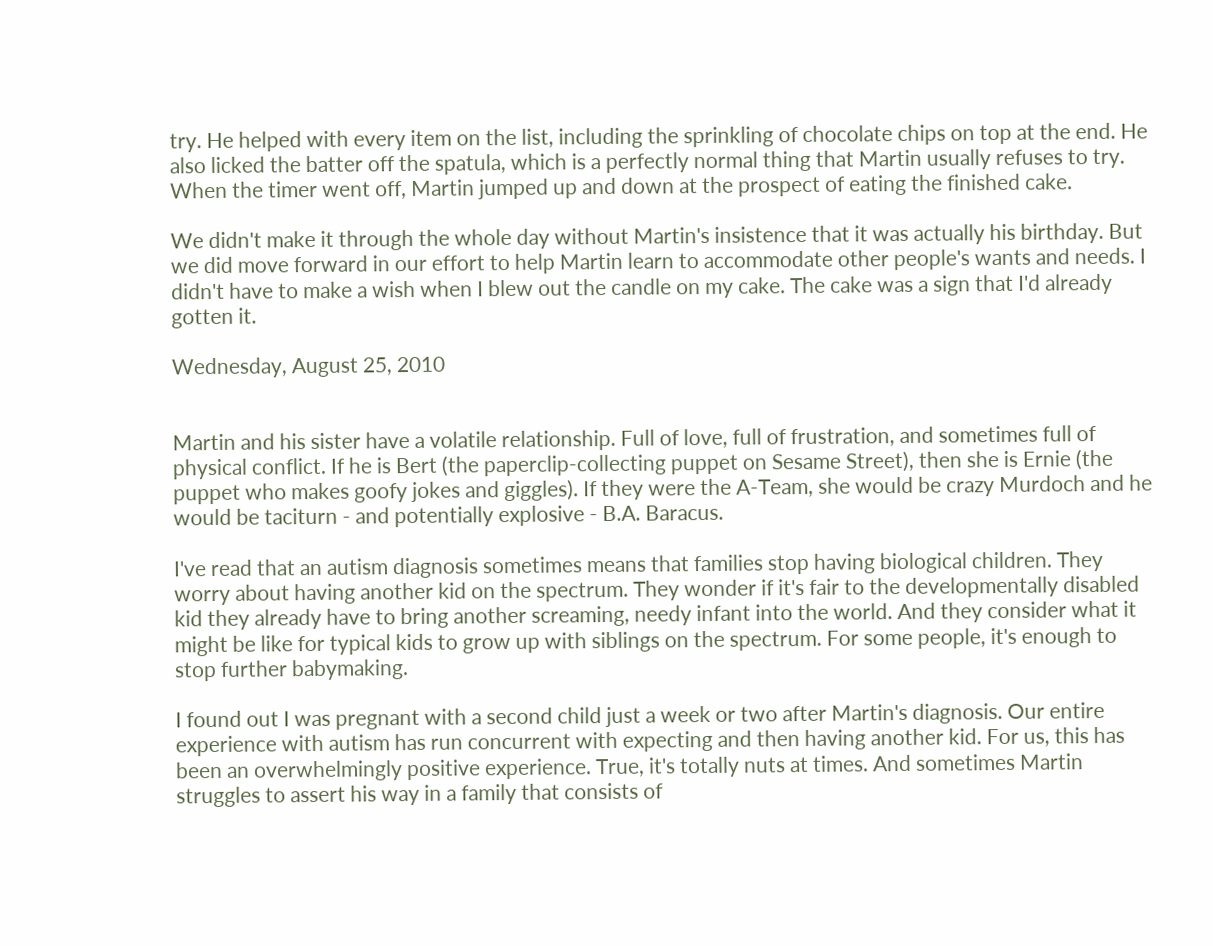try. He helped with every item on the list, including the sprinkling of chocolate chips on top at the end. He also licked the batter off the spatula, which is a perfectly normal thing that Martin usually refuses to try. When the timer went off, Martin jumped up and down at the prospect of eating the finished cake.

We didn't make it through the whole day without Martin's insistence that it was actually his birthday. But we did move forward in our effort to help Martin learn to accommodate other people's wants and needs. I didn't have to make a wish when I blew out the candle on my cake. The cake was a sign that I'd already gotten it.

Wednesday, August 25, 2010


Martin and his sister have a volatile relationship. Full of love, full of frustration, and sometimes full of physical conflict. If he is Bert (the paperclip-collecting puppet on Sesame Street), then she is Ernie (the puppet who makes goofy jokes and giggles). If they were the A-Team, she would be crazy Murdoch and he would be taciturn - and potentially explosive - B.A. Baracus.

I've read that an autism diagnosis sometimes means that families stop having biological children. They worry about having another kid on the spectrum. They wonder if it's fair to the developmentally disabled kid they already have to bring another screaming, needy infant into the world. And they consider what it might be like for typical kids to grow up with siblings on the spectrum. For some people, it's enough to stop further babymaking.

I found out I was pregnant with a second child just a week or two after Martin's diagnosis. Our entire experience with autism has run concurrent with expecting and then having another kid. For us, this has been an overwhelmingly positive experience. True, it's totally nuts at times. And sometimes Martin struggles to assert his way in a family that consists of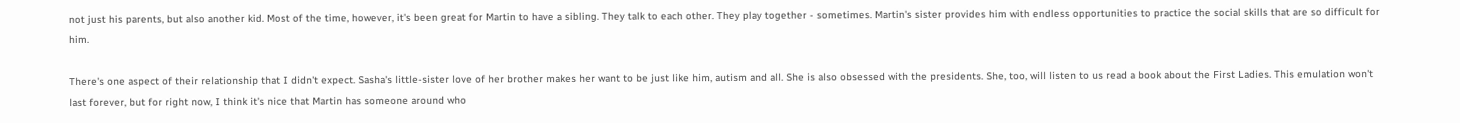not just his parents, but also another kid. Most of the time, however, it's been great for Martin to have a sibling. They talk to each other. They play together - sometimes. Martin's sister provides him with endless opportunities to practice the social skills that are so difficult for him.

There's one aspect of their relationship that I didn't expect. Sasha's little-sister love of her brother makes her want to be just like him, autism and all. She is also obsessed with the presidents. She, too, will listen to us read a book about the First Ladies. This emulation won't last forever, but for right now, I think it's nice that Martin has someone around who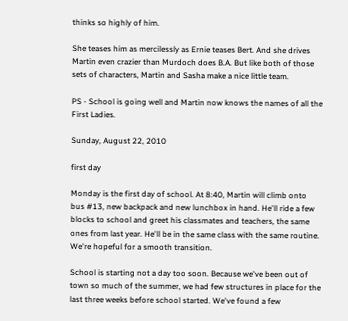thinks so highly of him.

She teases him as mercilessly as Ernie teases Bert. And she drives Martin even crazier than Murdoch does B.A. But like both of those sets of characters, Martin and Sasha make a nice little team.

PS - School is going well and Martin now knows the names of all the First Ladies.

Sunday, August 22, 2010

first day

Monday is the first day of school. At 8:40, Martin will climb onto bus #13, new backpack and new lunchbox in hand. He'll ride a few blocks to school and greet his classmates and teachers, the same ones from last year. He'll be in the same class with the same routine. We're hopeful for a smooth transition.

School is starting not a day too soon. Because we've been out of town so much of the summer, we had few structures in place for the last three weeks before school started. We've found a few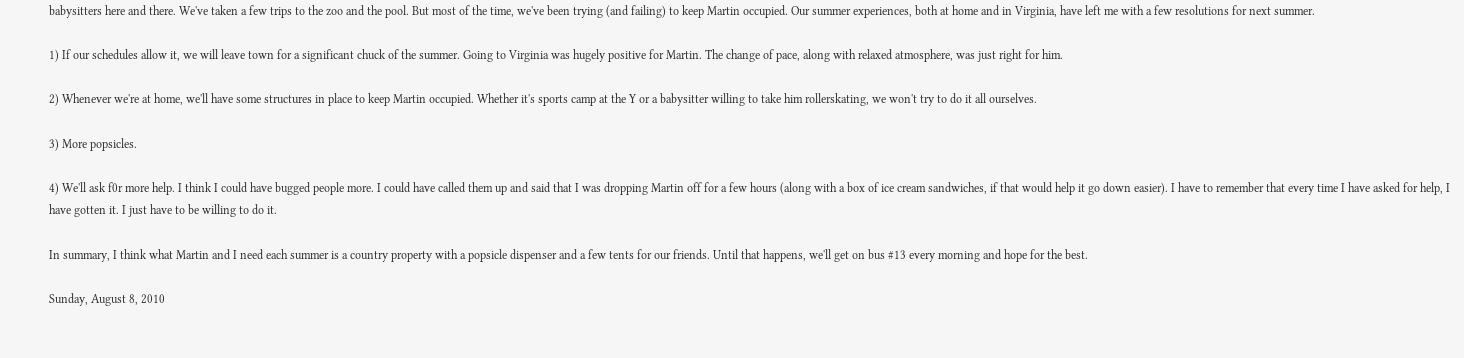babysitters here and there. We've taken a few trips to the zoo and the pool. But most of the time, we've been trying (and failing) to keep Martin occupied. Our summer experiences, both at home and in Virginia, have left me with a few resolutions for next summer.

1) If our schedules allow it, we will leave town for a significant chuck of the summer. Going to Virginia was hugely positive for Martin. The change of pace, along with relaxed atmosphere, was just right for him.

2) Whenever we're at home, we'll have some structures in place to keep Martin occupied. Whether it's sports camp at the Y or a babysitter willing to take him rollerskating, we won't try to do it all ourselves.

3) More popsicles.

4) We'll ask f0r more help. I think I could have bugged people more. I could have called them up and said that I was dropping Martin off for a few hours (along with a box of ice cream sandwiches, if that would help it go down easier). I have to remember that every time I have asked for help, I have gotten it. I just have to be willing to do it.

In summary, I think what Martin and I need each summer is a country property with a popsicle dispenser and a few tents for our friends. Until that happens, we'll get on bus #13 every morning and hope for the best.

Sunday, August 8, 2010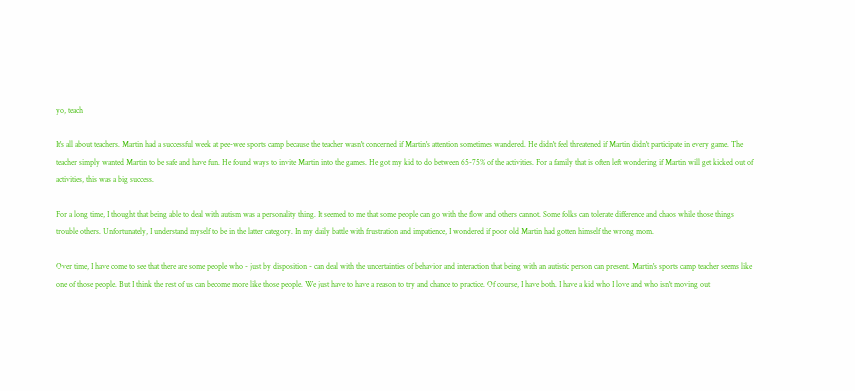yo, teach

It's all about teachers. Martin had a successful week at pee-wee sports camp because the teacher wasn't concerned if Martin's attention sometimes wandered. He didn't feel threatened if Martin didn't participate in every game. The teacher simply wanted Martin to be safe and have fun. He found ways to invite Martin into the games. He got my kid to do between 65-75% of the activities. For a family that is often left wondering if Martin will get kicked out of activities, this was a big success.

For a long time, I thought that being able to deal with autism was a personality thing. It seemed to me that some people can go with the flow and others cannot. Some folks can tolerate difference and chaos while those things trouble others. Unfortunately, I understand myself to be in the latter category. In my daily battle with frustration and impatience, I wondered if poor old Martin had gotten himself the wrong mom.

Over time, I have come to see that there are some people who - just by disposition - can deal with the uncertainties of behavior and interaction that being with an autistic person can present. Martin's sports camp teacher seems like one of those people. But I think the rest of us can become more like those people. We just have to have a reason to try and chance to practice. Of course, I have both. I have a kid who I love and who isn't moving out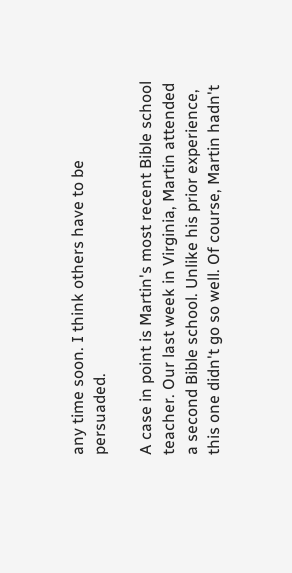any time soon. I think others have to be persuaded.

A case in point is Martin's most recent Bible school teacher. Our last week in Virginia, Martin attended a second Bible school. Unlike his prior experience, this one didn't go so well. Of course, Martin hadn't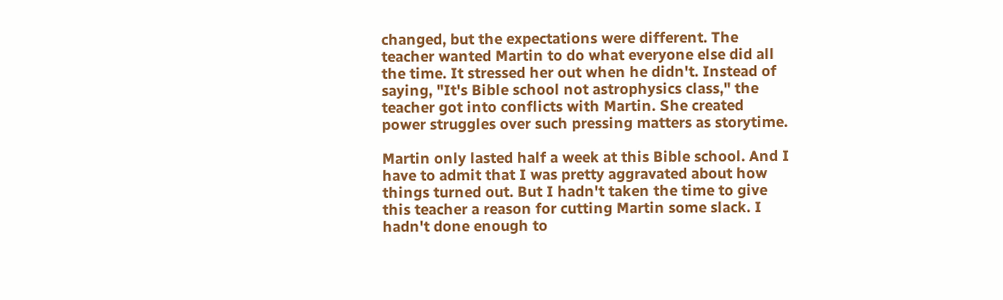changed, but the expectations were different. The teacher wanted Martin to do what everyone else did all the time. It stressed her out when he didn't. Instead of saying, "It's Bible school not astrophysics class," the teacher got into conflicts with Martin. She created power struggles over such pressing matters as storytime.

Martin only lasted half a week at this Bible school. And I have to admit that I was pretty aggravated about how things turned out. But I hadn't taken the time to give this teacher a reason for cutting Martin some slack. I hadn't done enough to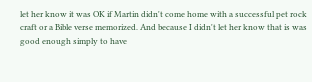let her know it was OK if Martin didn't come home with a successful pet rock craft or a Bible verse memorized. And because I didn't let her know that is was good enough simply to have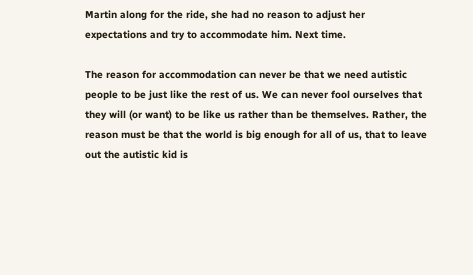Martin along for the ride, she had no reason to adjust her expectations and try to accommodate him. Next time.

The reason for accommodation can never be that we need autistic people to be just like the rest of us. We can never fool ourselves that they will (or want) to be like us rather than be themselves. Rather, the reason must be that the world is big enough for all of us, that to leave out the autistic kid is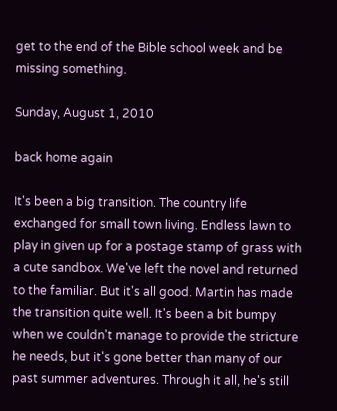get to the end of the Bible school week and be missing something.

Sunday, August 1, 2010

back home again

It's been a big transition. The country life exchanged for small town living. Endless lawn to play in given up for a postage stamp of grass with a cute sandbox. We've left the novel and returned to the familiar. But it's all good. Martin has made the transition quite well. It's been a bit bumpy when we couldn't manage to provide the stricture he needs, but it's gone better than many of our past summer adventures. Through it all, he's still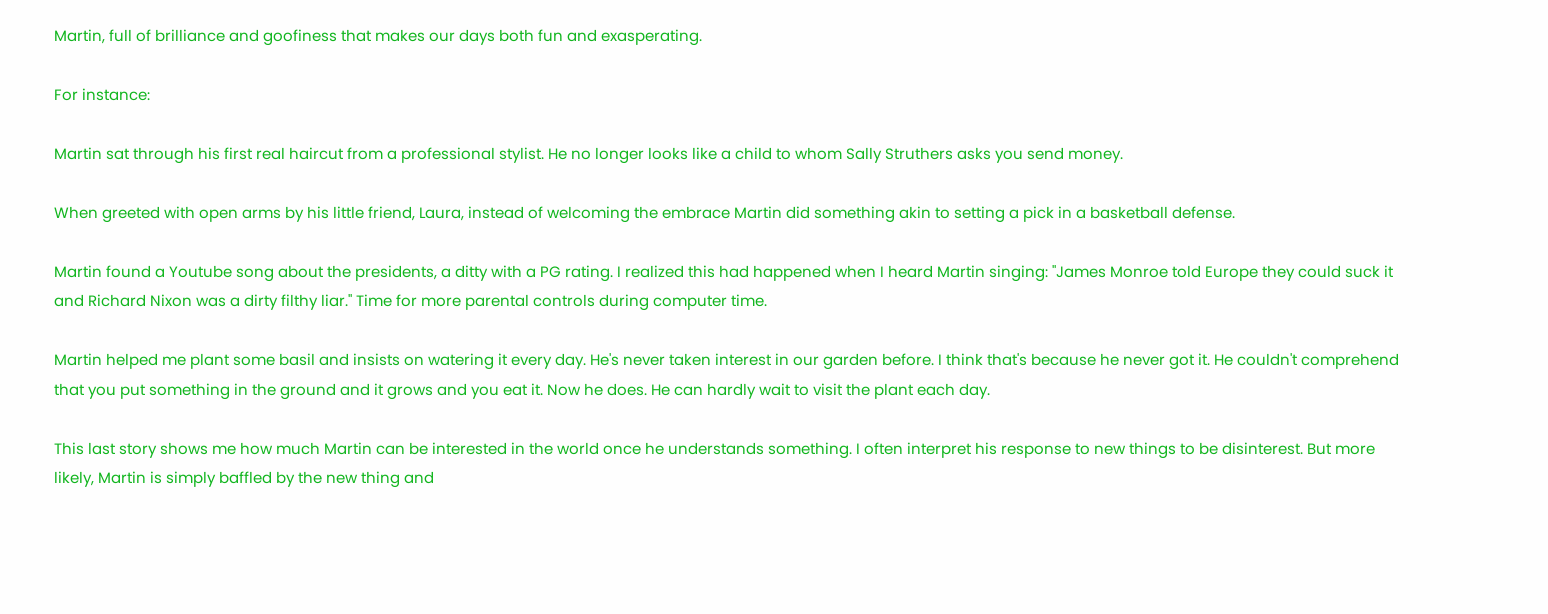Martin, full of brilliance and goofiness that makes our days both fun and exasperating.

For instance:

Martin sat through his first real haircut from a professional stylist. He no longer looks like a child to whom Sally Struthers asks you send money.

When greeted with open arms by his little friend, Laura, instead of welcoming the embrace Martin did something akin to setting a pick in a basketball defense.

Martin found a Youtube song about the presidents, a ditty with a PG rating. I realized this had happened when I heard Martin singing: "James Monroe told Europe they could suck it and Richard Nixon was a dirty filthy liar." Time for more parental controls during computer time.

Martin helped me plant some basil and insists on watering it every day. He's never taken interest in our garden before. I think that's because he never got it. He couldn't comprehend that you put something in the ground and it grows and you eat it. Now he does. He can hardly wait to visit the plant each day.

This last story shows me how much Martin can be interested in the world once he understands something. I often interpret his response to new things to be disinterest. But more likely, Martin is simply baffled by the new thing and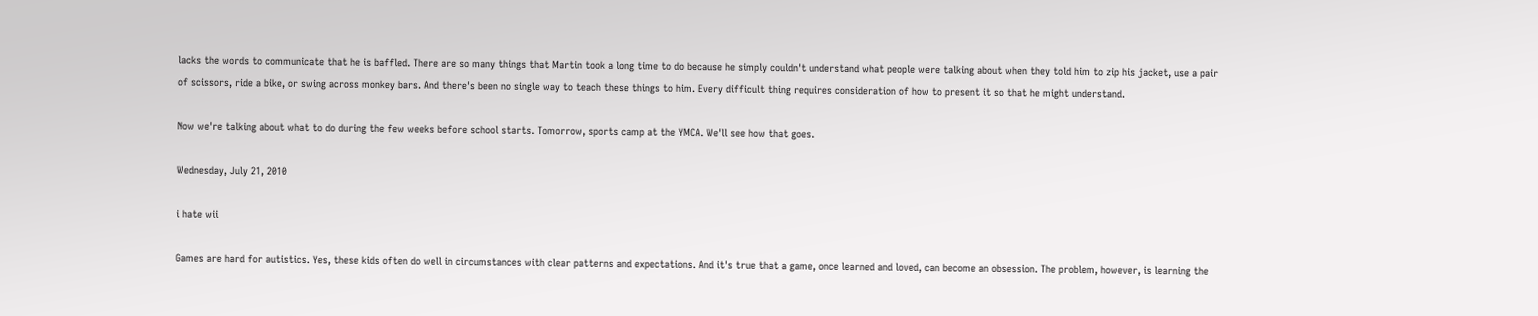lacks the words to communicate that he is baffled. There are so many things that Martin took a long time to do because he simply couldn't understand what people were talking about when they told him to zip his jacket, use a pair of scissors, ride a bike, or swing across monkey bars. And there's been no single way to teach these things to him. Every difficult thing requires consideration of how to present it so that he might understand.

Now we're talking about what to do during the few weeks before school starts. Tomorrow, sports camp at the YMCA. We'll see how that goes.

Wednesday, July 21, 2010

i hate wii

Games are hard for autistics. Yes, these kids often do well in circumstances with clear patterns and expectations. And it's true that a game, once learned and loved, can become an obsession. The problem, however, is learning the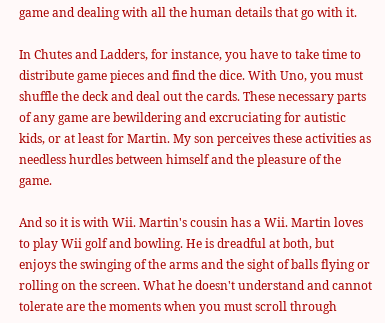game and dealing with all the human details that go with it.

In Chutes and Ladders, for instance, you have to take time to distribute game pieces and find the dice. With Uno, you must shuffle the deck and deal out the cards. These necessary parts of any game are bewildering and excruciating for autistic kids, or at least for Martin. My son perceives these activities as needless hurdles between himself and the pleasure of the game.

And so it is with Wii. Martin's cousin has a Wii. Martin loves to play Wii golf and bowling. He is dreadful at both, but enjoys the swinging of the arms and the sight of balls flying or rolling on the screen. What he doesn't understand and cannot tolerate are the moments when you must scroll through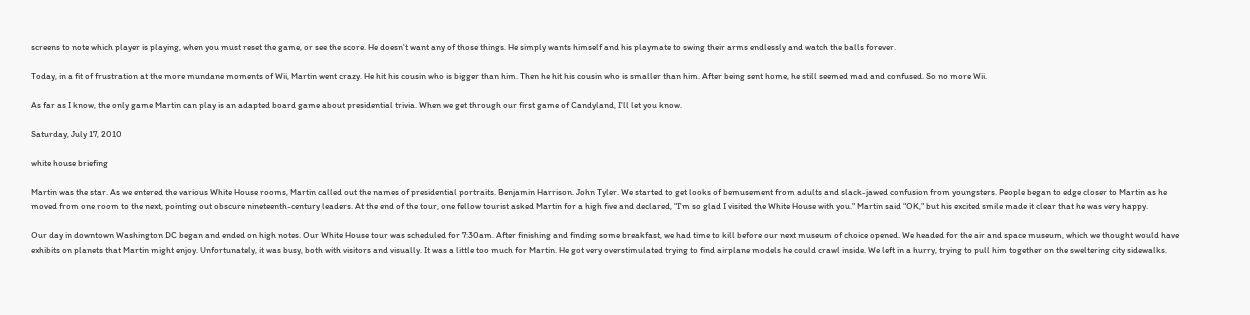screens to note which player is playing, when you must reset the game, or see the score. He doesn't want any of those things. He simply wants himself and his playmate to swing their arms endlessly and watch the balls forever.

Today, in a fit of frustration at the more mundane moments of Wii, Martin went crazy. He hit his cousin who is bigger than him. Then he hit his cousin who is smaller than him. After being sent home, he still seemed mad and confused. So no more Wii.

As far as I know, the only game Martin can play is an adapted board game about presidential trivia. When we get through our first game of Candyland, I'll let you know.

Saturday, July 17, 2010

white house briefing

Martin was the star. As we entered the various White House rooms, Martin called out the names of presidential portraits. Benjamin Harrison. John Tyler. We started to get looks of bemusement from adults and slack-jawed confusion from youngsters. People began to edge closer to Martin as he moved from one room to the next, pointing out obscure nineteenth-century leaders. At the end of the tour, one fellow tourist asked Martin for a high five and declared, "I'm so glad I visited the White House with you." Martin said "OK," but his excited smile made it clear that he was very happy.

Our day in downtown Washington DC began and ended on high notes. Our White House tour was scheduled for 7:30am. After finishing and finding some breakfast, we had time to kill before our next museum of choice opened. We headed for the air and space museum, which we thought would have exhibits on planets that Martin might enjoy. Unfortunately, it was busy, both with visitors and visually. It was a little too much for Martin. He got very overstimulated trying to find airplane models he could crawl inside. We left in a hurry, trying to pull him together on the sweltering city sidewalks.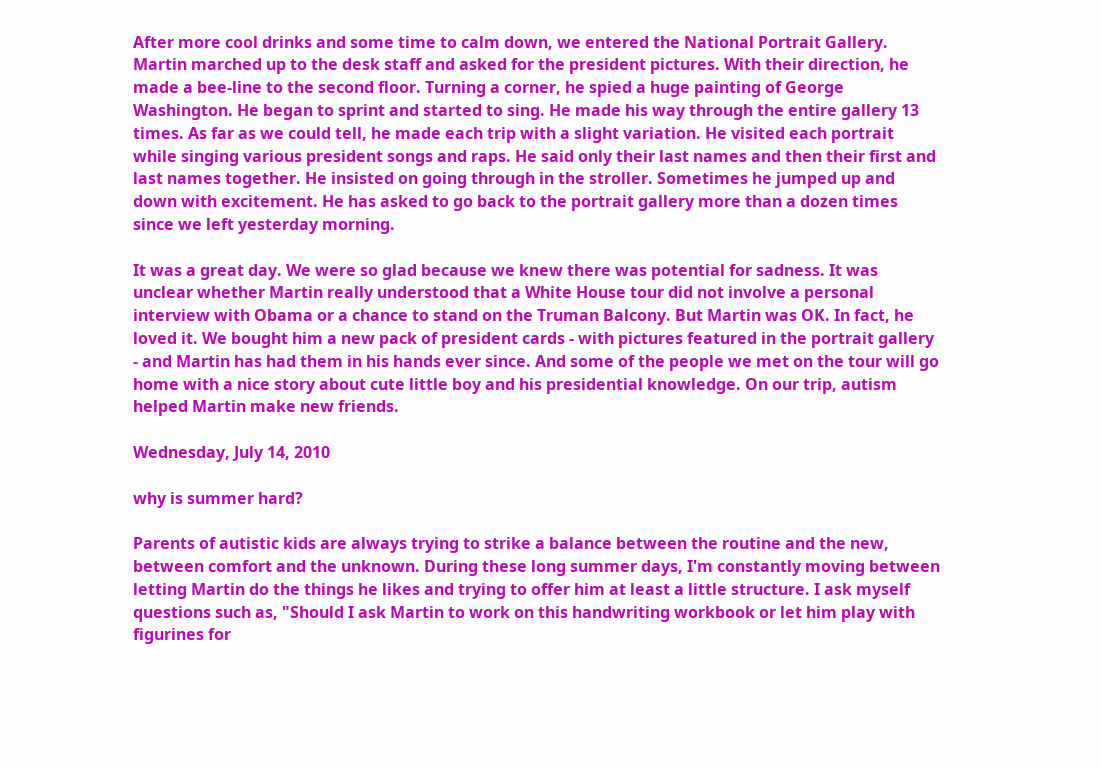After more cool drinks and some time to calm down, we entered the National Portrait Gallery. Martin marched up to the desk staff and asked for the president pictures. With their direction, he made a bee-line to the second floor. Turning a corner, he spied a huge painting of George Washington. He began to sprint and started to sing. He made his way through the entire gallery 13 times. As far as we could tell, he made each trip with a slight variation. He visited each portrait while singing various president songs and raps. He said only their last names and then their first and last names together. He insisted on going through in the stroller. Sometimes he jumped up and down with excitement. He has asked to go back to the portrait gallery more than a dozen times since we left yesterday morning.

It was a great day. We were so glad because we knew there was potential for sadness. It was unclear whether Martin really understood that a White House tour did not involve a personal interview with Obama or a chance to stand on the Truman Balcony. But Martin was OK. In fact, he loved it. We bought him a new pack of president cards - with pictures featured in the portrait gallery - and Martin has had them in his hands ever since. And some of the people we met on the tour will go home with a nice story about cute little boy and his presidential knowledge. On our trip, autism helped Martin make new friends.

Wednesday, July 14, 2010

why is summer hard?

Parents of autistic kids are always trying to strike a balance between the routine and the new, between comfort and the unknown. During these long summer days, I'm constantly moving between letting Martin do the things he likes and trying to offer him at least a little structure. I ask myself questions such as, "Should I ask Martin to work on this handwriting workbook or let him play with figurines for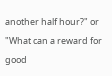another half hour?" or "What can a reward for good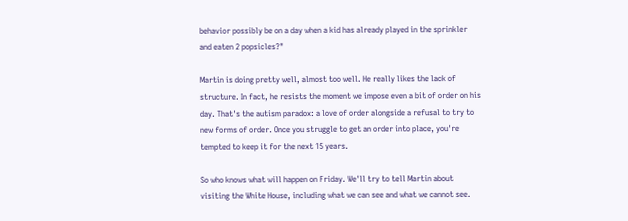behavior possibly be on a day when a kid has already played in the sprinkler and eaten 2 popsicles?"

Martin is doing pretty well, almost too well. He really likes the lack of structure. In fact, he resists the moment we impose even a bit of order on his day. That's the autism paradox: a love of order alongside a refusal to try to new forms of order. Once you struggle to get an order into place, you're tempted to keep it for the next 15 years.

So who knows what will happen on Friday. We'll try to tell Martin about visiting the White House, including what we can see and what we cannot see.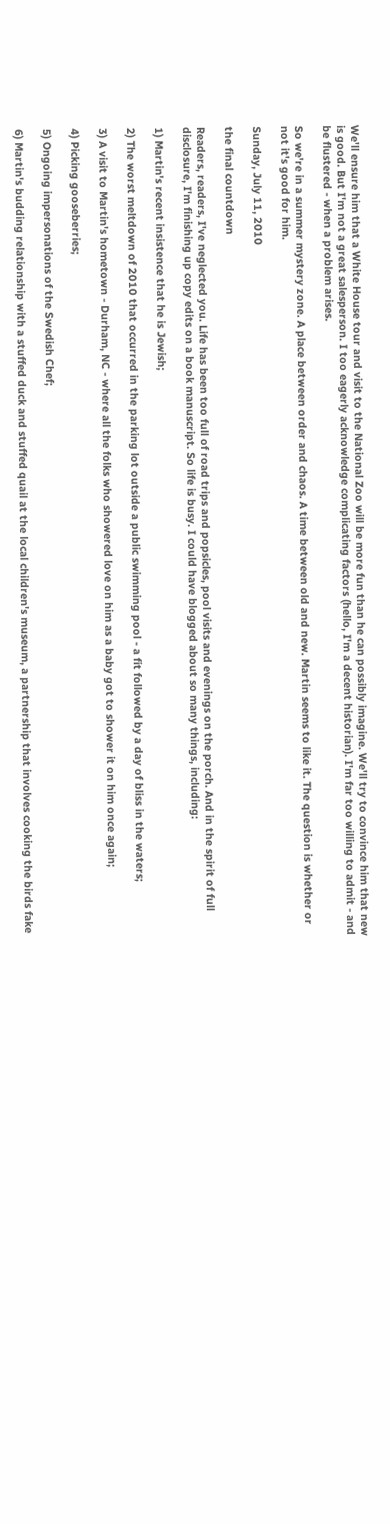We'll ensure him that a White House tour and visit to the National Zoo will be more fun than he can possibly imagine. We'll try to convince him that new is good. But I'm not a great salesperson. I too eagerly acknowledge complicating factors (hello, I'm a decent historian). I'm far too willing to admit - and be flustered - when a problem arises.

So we're in a summer mystery zone. A place between order and chaos. A time between old and new. Martin seems to like it. The question is whether or not it's good for him.

Sunday, July 11, 2010

the final countdown

Readers, readers, I've neglected you. Life has been too full of road trips and popsicles, pool visits and evenings on the porch. And in the spirit of full disclosure, I'm finishing up copy edits on a book manuscript. So life is busy. I could have blogged about so many things, including:

1) Martin's recent insistence that he is Jewish;

2) The worst meltdown of 2010 that occurred in the parking lot outside a public swimming pool - a fit followed by a day of bliss in the waters;

3) A visit to Martin's hometown - Durham, NC - where all the folks who showered love on him as a baby got to shower it on him once again;

4) Picking gooseberries;

5) Ongoing impersonations of the Swedish Chef;

6) Martin's budding relationship with a stuffed duck and stuffed quail at the local children's museum, a partnership that involves cooking the birds fake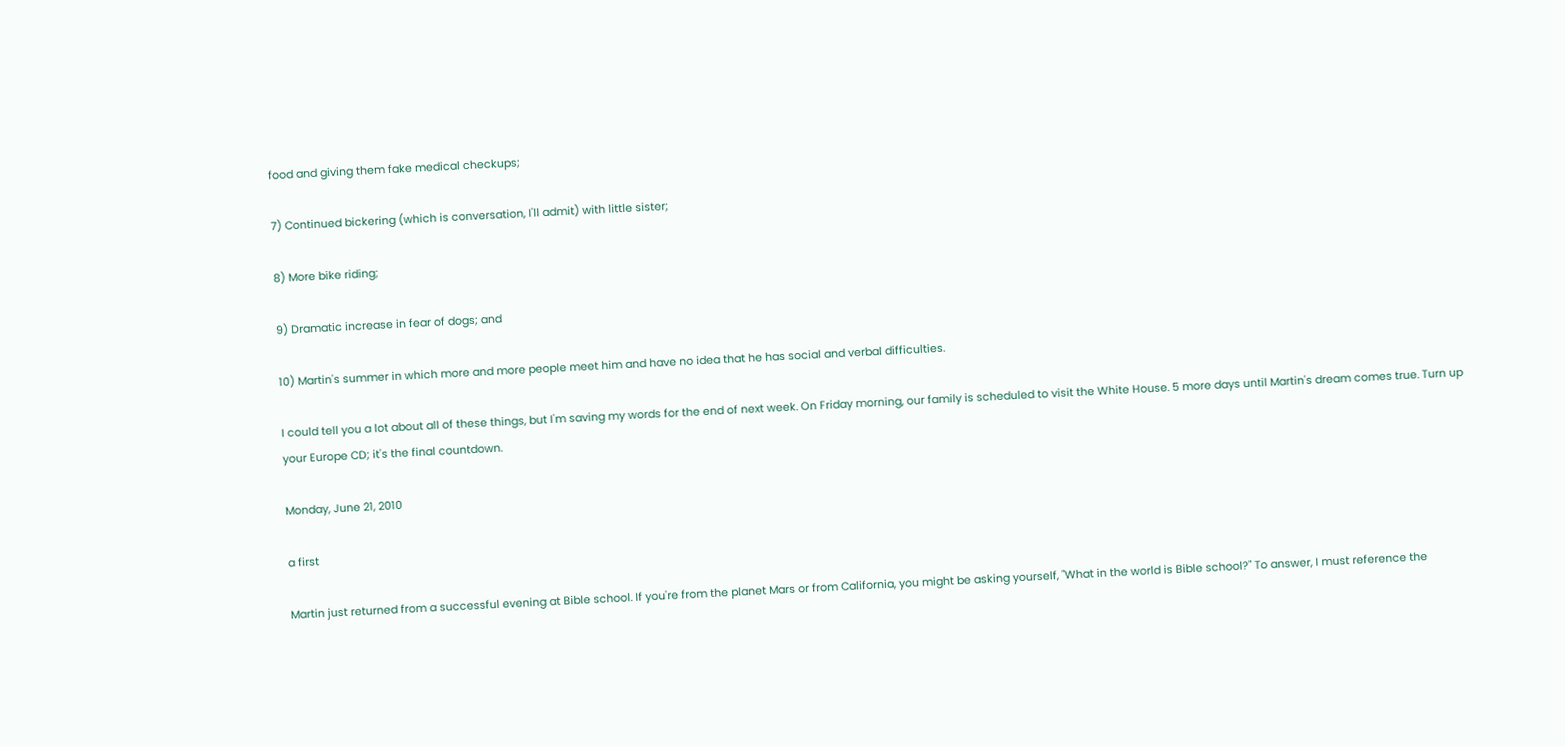food and giving them fake medical checkups;

7) Continued bickering (which is conversation, I'll admit) with little sister;

8) More bike riding;

9) Dramatic increase in fear of dogs; and

10) Martin's summer in which more and more people meet him and have no idea that he has social and verbal difficulties.

I could tell you a lot about all of these things, but I'm saving my words for the end of next week. On Friday morning, our family is scheduled to visit the White House. 5 more days until Martin's dream comes true. Turn up your Europe CD; it's the final countdown.

Monday, June 21, 2010

a first

Martin just returned from a successful evening at Bible school. If you're from the planet Mars or from California, you might be asking yourself, "What in the world is Bible school?" To answer, I must reference the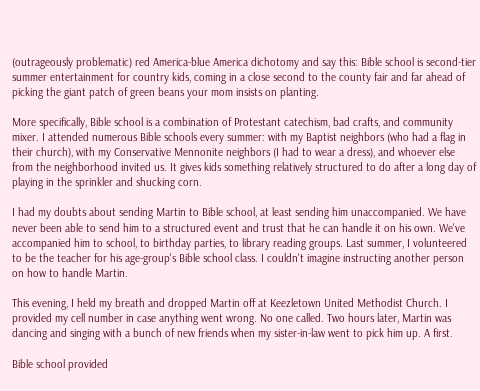(outrageously problematic) red America-blue America dichotomy and say this: Bible school is second-tier summer entertainment for country kids, coming in a close second to the county fair and far ahead of picking the giant patch of green beans your mom insists on planting.

More specifically, Bible school is a combination of Protestant catechism, bad crafts, and community mixer. I attended numerous Bible schools every summer: with my Baptist neighbors (who had a flag in their church), with my Conservative Mennonite neighbors (I had to wear a dress), and whoever else from the neighborhood invited us. It gives kids something relatively structured to do after a long day of playing in the sprinkler and shucking corn.

I had my doubts about sending Martin to Bible school, at least sending him unaccompanied. We have never been able to send him to a structured event and trust that he can handle it on his own. We've accompanied him to school, to birthday parties, to library reading groups. Last summer, I volunteered to be the teacher for his age-group's Bible school class. I couldn't imagine instructing another person on how to handle Martin.

This evening, I held my breath and dropped Martin off at Keezletown United Methodist Church. I provided my cell number in case anything went wrong. No one called. Two hours later, Martin was dancing and singing with a bunch of new friends when my sister-in-law went to pick him up. A first.

Bible school provided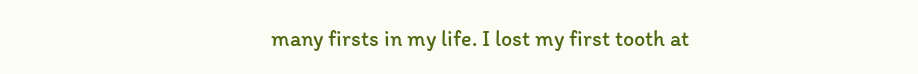many firsts in my life. I lost my first tooth at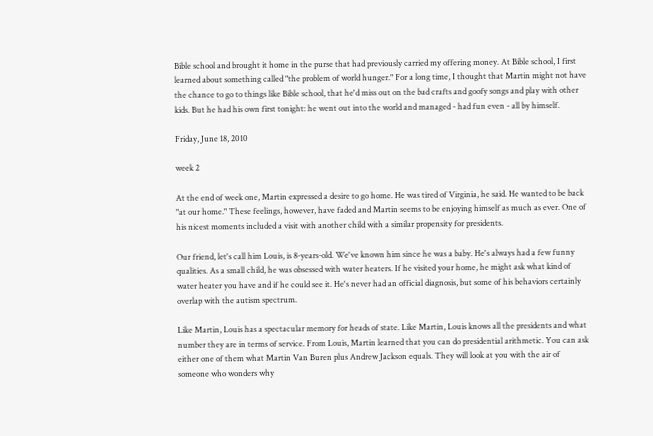Bible school and brought it home in the purse that had previously carried my offering money. At Bible school, I first learned about something called "the problem of world hunger." For a long time, I thought that Martin might not have the chance to go to things like Bible school, that he'd miss out on the bad crafts and goofy songs and play with other kids. But he had his own first tonight: he went out into the world and managed - had fun even - all by himself.

Friday, June 18, 2010

week 2

At the end of week one, Martin expressed a desire to go home. He was tired of Virginia, he said. He wanted to be back "at our home." These feelings, however, have faded and Martin seems to be enjoying himself as much as ever. One of his nicest moments included a visit with another child with a similar propensity for presidents.

Our friend, let's call him Louis, is 8-years-old. We've known him since he was a baby. He's always had a few funny qualities. As a small child, he was obsessed with water heaters. If he visited your home, he might ask what kind of water heater you have and if he could see it. He's never had an official diagnosis, but some of his behaviors certainly overlap with the autism spectrum.

Like Martin, Louis has a spectacular memory for heads of state. Like Martin, Louis knows all the presidents and what number they are in terms of service. From Louis, Martin learned that you can do presidential arithmetic. You can ask either one of them what Martin Van Buren plus Andrew Jackson equals. They will look at you with the air of someone who wonders why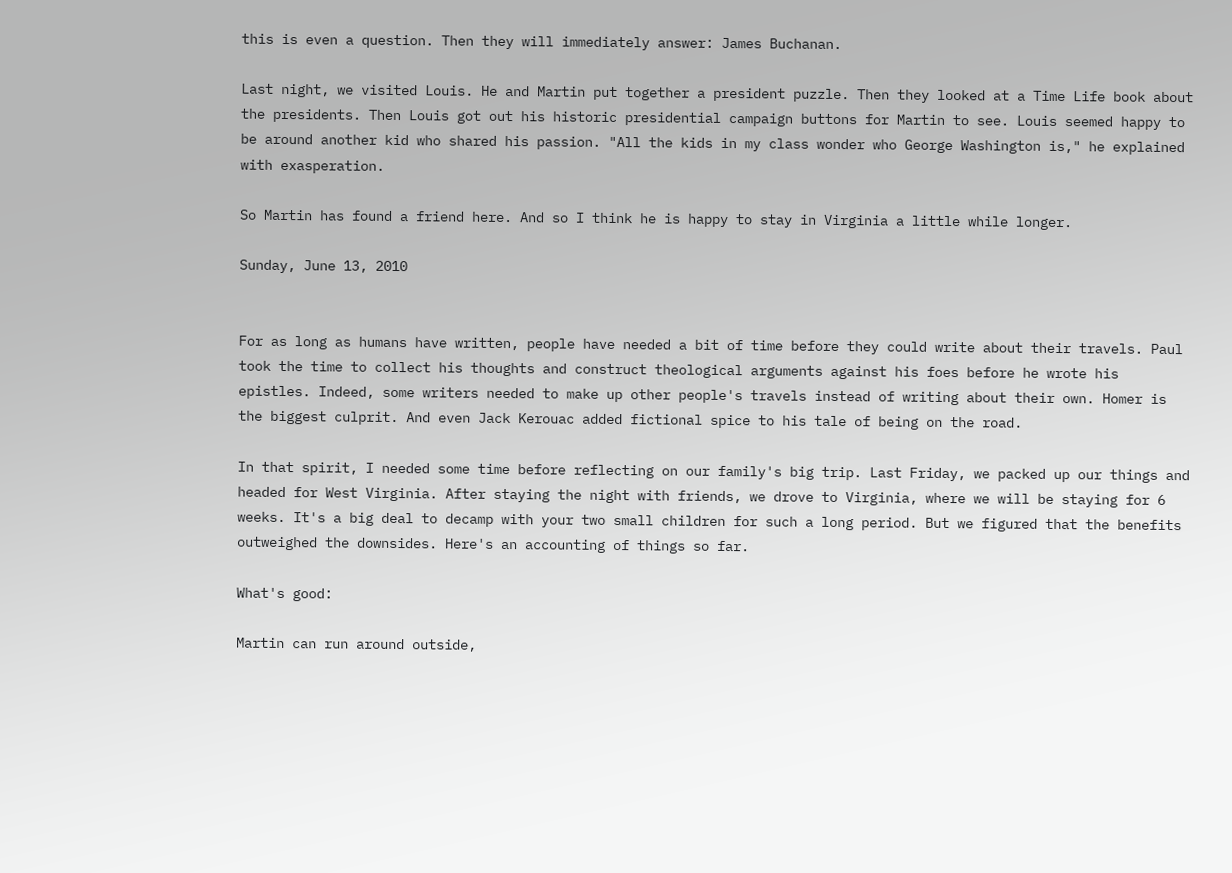this is even a question. Then they will immediately answer: James Buchanan.

Last night, we visited Louis. He and Martin put together a president puzzle. Then they looked at a Time Life book about the presidents. Then Louis got out his historic presidential campaign buttons for Martin to see. Louis seemed happy to be around another kid who shared his passion. "All the kids in my class wonder who George Washington is," he explained with exasperation.

So Martin has found a friend here. And so I think he is happy to stay in Virginia a little while longer.

Sunday, June 13, 2010


For as long as humans have written, people have needed a bit of time before they could write about their travels. Paul took the time to collect his thoughts and construct theological arguments against his foes before he wrote his epistles. Indeed, some writers needed to make up other people's travels instead of writing about their own. Homer is the biggest culprit. And even Jack Kerouac added fictional spice to his tale of being on the road.

In that spirit, I needed some time before reflecting on our family's big trip. Last Friday, we packed up our things and headed for West Virginia. After staying the night with friends, we drove to Virginia, where we will be staying for 6 weeks. It's a big deal to decamp with your two small children for such a long period. But we figured that the benefits outweighed the downsides. Here's an accounting of things so far.

What's good:

Martin can run around outside,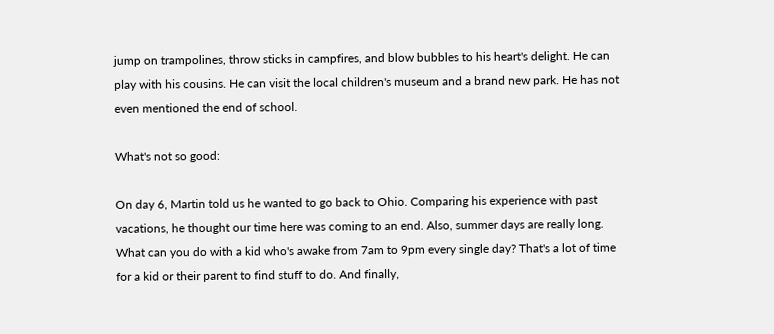jump on trampolines, throw sticks in campfires, and blow bubbles to his heart's delight. He can play with his cousins. He can visit the local children's museum and a brand new park. He has not even mentioned the end of school.

What's not so good:

On day 6, Martin told us he wanted to go back to Ohio. Comparing his experience with past vacations, he thought our time here was coming to an end. Also, summer days are really long. What can you do with a kid who's awake from 7am to 9pm every single day? That's a lot of time for a kid or their parent to find stuff to do. And finally,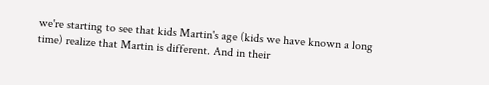we're starting to see that kids Martin's age (kids we have known a long time) realize that Martin is different. And in their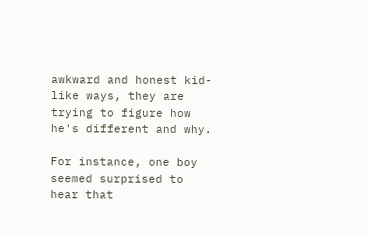awkward and honest kid-like ways, they are trying to figure how he's different and why.

For instance, one boy seemed surprised to hear that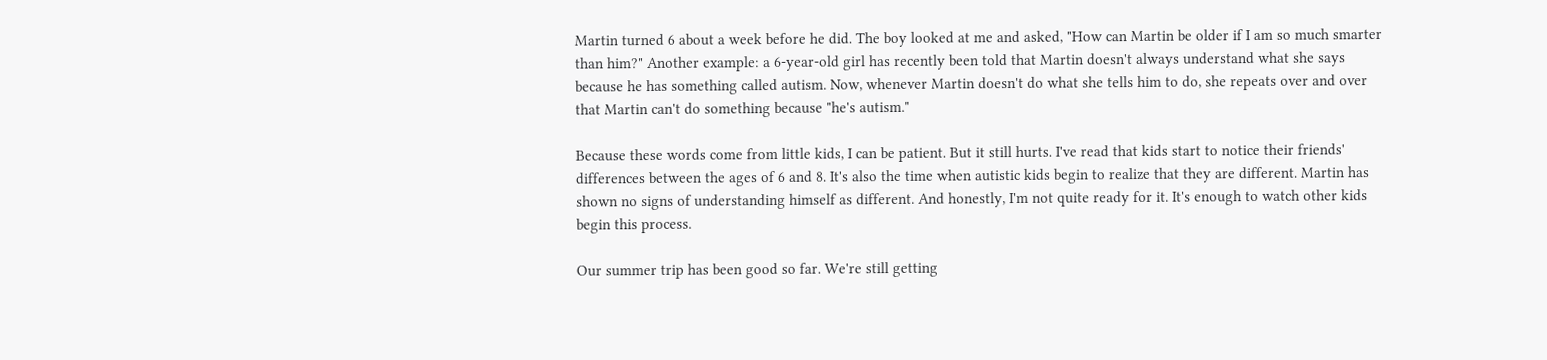Martin turned 6 about a week before he did. The boy looked at me and asked, "How can Martin be older if I am so much smarter than him?" Another example: a 6-year-old girl has recently been told that Martin doesn't always understand what she says because he has something called autism. Now, whenever Martin doesn't do what she tells him to do, she repeats over and over that Martin can't do something because "he's autism."

Because these words come from little kids, I can be patient. But it still hurts. I've read that kids start to notice their friends' differences between the ages of 6 and 8. It's also the time when autistic kids begin to realize that they are different. Martin has shown no signs of understanding himself as different. And honestly, I'm not quite ready for it. It's enough to watch other kids begin this process.

Our summer trip has been good so far. We're still getting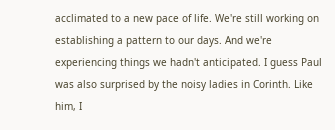acclimated to a new pace of life. We're still working on establishing a pattern to our days. And we're experiencing things we hadn't anticipated. I guess Paul was also surprised by the noisy ladies in Corinth. Like him, I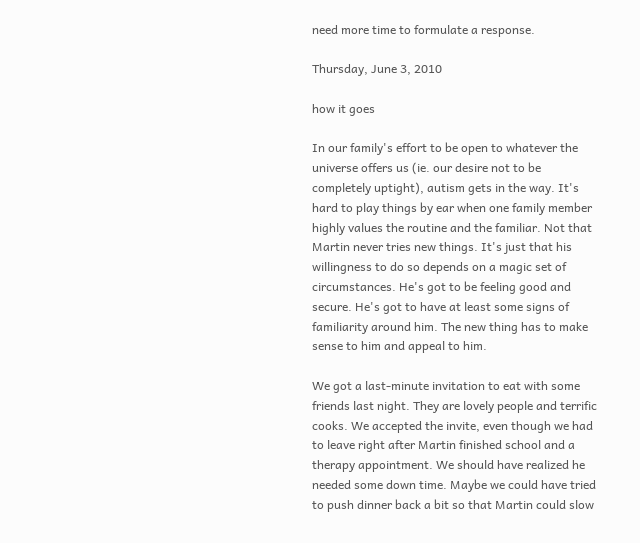need more time to formulate a response.

Thursday, June 3, 2010

how it goes

In our family's effort to be open to whatever the universe offers us (ie. our desire not to be completely uptight), autism gets in the way. It's hard to play things by ear when one family member highly values the routine and the familiar. Not that Martin never tries new things. It's just that his willingness to do so depends on a magic set of circumstances. He's got to be feeling good and secure. He's got to have at least some signs of familiarity around him. The new thing has to make sense to him and appeal to him.

We got a last-minute invitation to eat with some friends last night. They are lovely people and terrific cooks. We accepted the invite, even though we had to leave right after Martin finished school and a therapy appointment. We should have realized he needed some down time. Maybe we could have tried to push dinner back a bit so that Martin could slow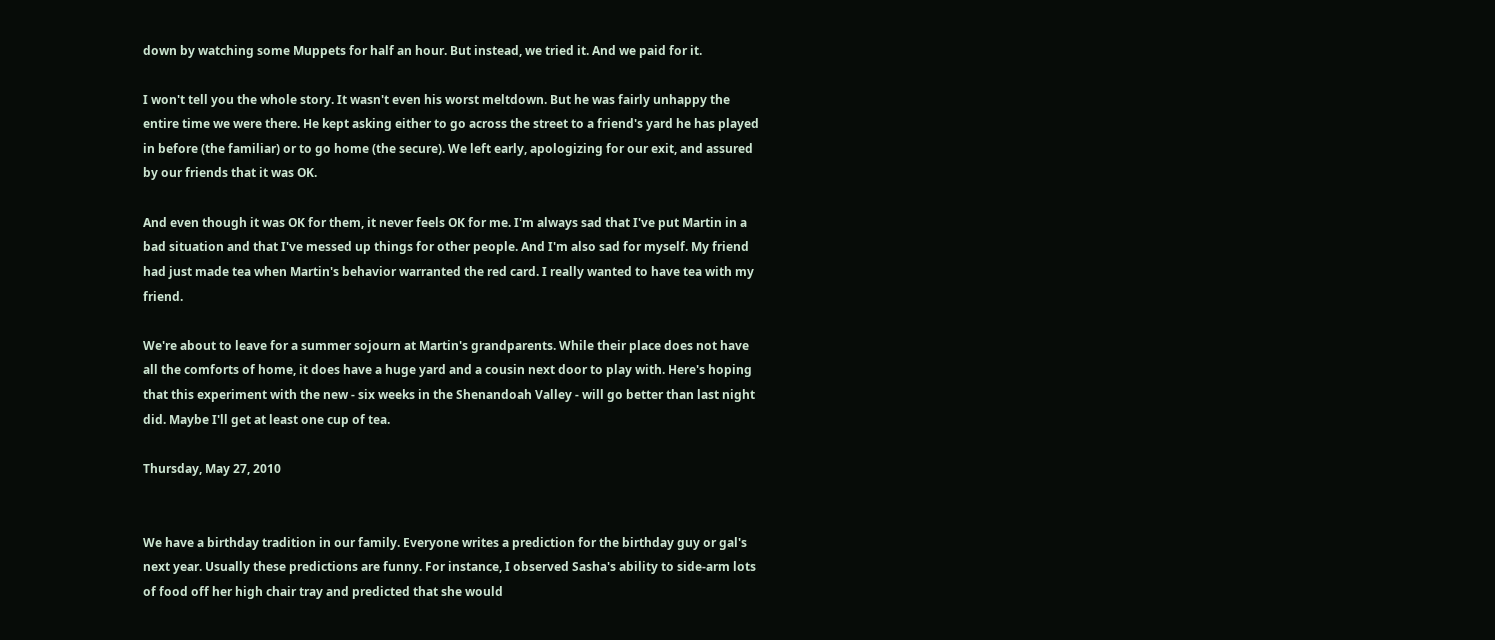down by watching some Muppets for half an hour. But instead, we tried it. And we paid for it.

I won't tell you the whole story. It wasn't even his worst meltdown. But he was fairly unhappy the entire time we were there. He kept asking either to go across the street to a friend's yard he has played in before (the familiar) or to go home (the secure). We left early, apologizing for our exit, and assured by our friends that it was OK.

And even though it was OK for them, it never feels OK for me. I'm always sad that I've put Martin in a bad situation and that I've messed up things for other people. And I'm also sad for myself. My friend had just made tea when Martin's behavior warranted the red card. I really wanted to have tea with my friend.

We're about to leave for a summer sojourn at Martin's grandparents. While their place does not have all the comforts of home, it does have a huge yard and a cousin next door to play with. Here's hoping that this experiment with the new - six weeks in the Shenandoah Valley - will go better than last night did. Maybe I'll get at least one cup of tea.

Thursday, May 27, 2010


We have a birthday tradition in our family. Everyone writes a prediction for the birthday guy or gal's next year. Usually these predictions are funny. For instance, I observed Sasha's ability to side-arm lots of food off her high chair tray and predicted that she would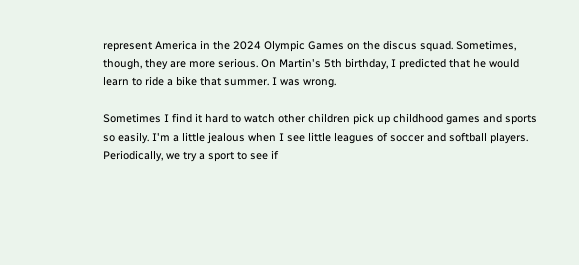represent America in the 2024 Olympic Games on the discus squad. Sometimes, though, they are more serious. On Martin's 5th birthday, I predicted that he would learn to ride a bike that summer. I was wrong.

Sometimes I find it hard to watch other children pick up childhood games and sports so easily. I'm a little jealous when I see little leagues of soccer and softball players. Periodically, we try a sport to see if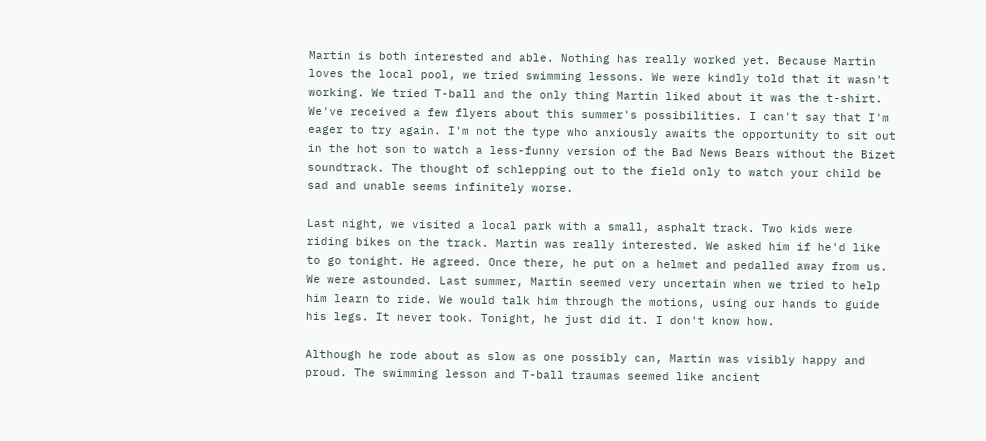Martin is both interested and able. Nothing has really worked yet. Because Martin loves the local pool, we tried swimming lessons. We were kindly told that it wasn't working. We tried T-ball and the only thing Martin liked about it was the t-shirt. We've received a few flyers about this summer's possibilities. I can't say that I'm eager to try again. I'm not the type who anxiously awaits the opportunity to sit out in the hot son to watch a less-funny version of the Bad News Bears without the Bizet soundtrack. The thought of schlepping out to the field only to watch your child be sad and unable seems infinitely worse.

Last night, we visited a local park with a small, asphalt track. Two kids were riding bikes on the track. Martin was really interested. We asked him if he'd like to go tonight. He agreed. Once there, he put on a helmet and pedalled away from us. We were astounded. Last summer, Martin seemed very uncertain when we tried to help him learn to ride. We would talk him through the motions, using our hands to guide his legs. It never took. Tonight, he just did it. I don't know how.

Although he rode about as slow as one possibly can, Martin was visibly happy and proud. The swimming lesson and T-ball traumas seemed like ancient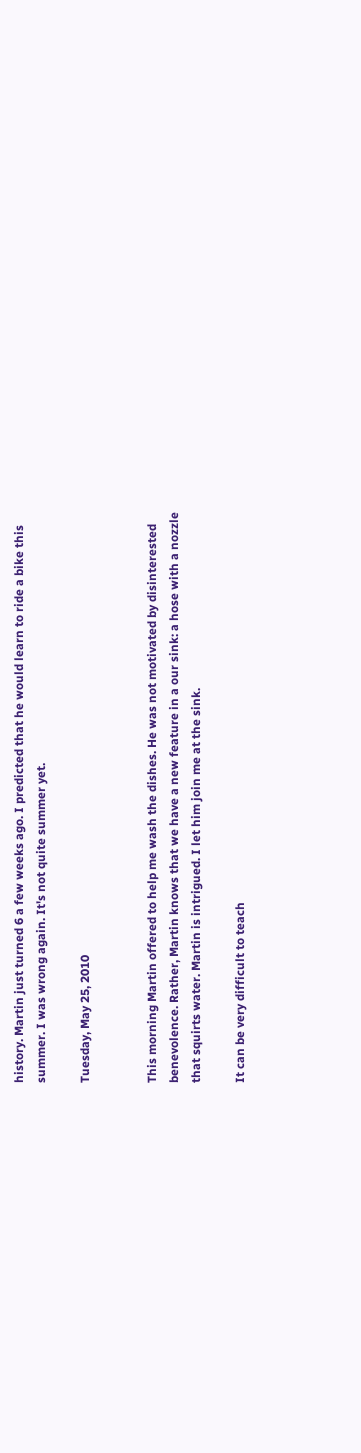history. Martin just turned 6 a few weeks ago. I predicted that he would learn to ride a bike this summer. I was wrong again. It's not quite summer yet.

Tuesday, May 25, 2010


This morning Martin offered to help me wash the dishes. He was not motivated by disinterested benevolence. Rather, Martin knows that we have a new feature in a our sink: a hose with a nozzle that squirts water. Martin is intrigued. I let him join me at the sink.

It can be very difficult to teach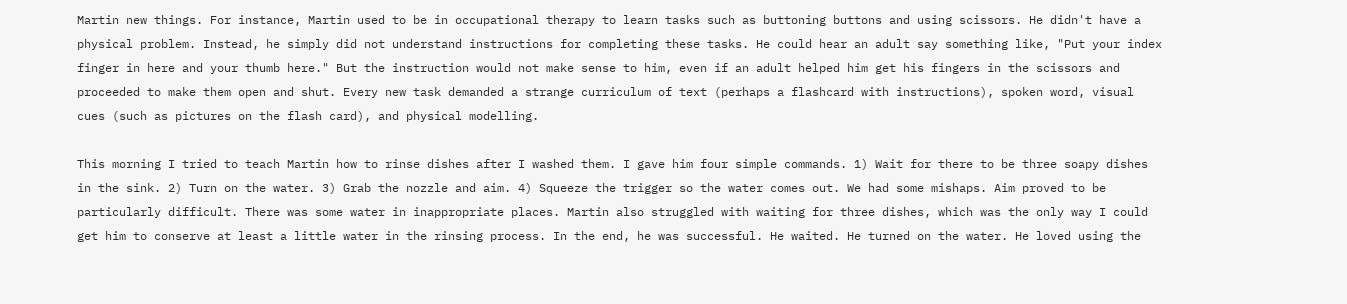Martin new things. For instance, Martin used to be in occupational therapy to learn tasks such as buttoning buttons and using scissors. He didn't have a physical problem. Instead, he simply did not understand instructions for completing these tasks. He could hear an adult say something like, "Put your index finger in here and your thumb here." But the instruction would not make sense to him, even if an adult helped him get his fingers in the scissors and proceeded to make them open and shut. Every new task demanded a strange curriculum of text (perhaps a flashcard with instructions), spoken word, visual cues (such as pictures on the flash card), and physical modelling.

This morning I tried to teach Martin how to rinse dishes after I washed them. I gave him four simple commands. 1) Wait for there to be three soapy dishes in the sink. 2) Turn on the water. 3) Grab the nozzle and aim. 4) Squeeze the trigger so the water comes out. We had some mishaps. Aim proved to be particularly difficult. There was some water in inappropriate places. Martin also struggled with waiting for three dishes, which was the only way I could get him to conserve at least a little water in the rinsing process. In the end, he was successful. He waited. He turned on the water. He loved using the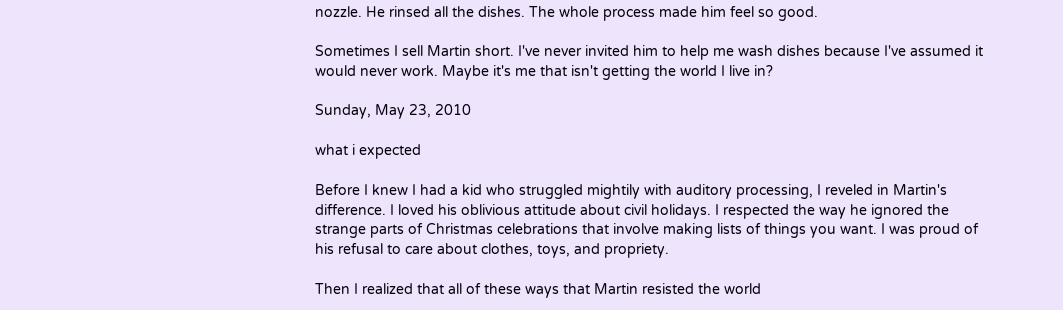nozzle. He rinsed all the dishes. The whole process made him feel so good.

Sometimes I sell Martin short. I've never invited him to help me wash dishes because I've assumed it would never work. Maybe it's me that isn't getting the world I live in?

Sunday, May 23, 2010

what i expected

Before I knew I had a kid who struggled mightily with auditory processing, I reveled in Martin's difference. I loved his oblivious attitude about civil holidays. I respected the way he ignored the strange parts of Christmas celebrations that involve making lists of things you want. I was proud of his refusal to care about clothes, toys, and propriety.

Then I realized that all of these ways that Martin resisted the world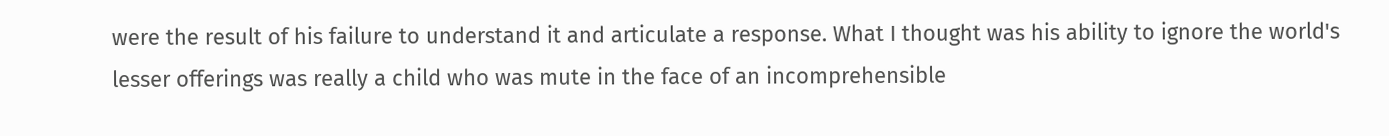were the result of his failure to understand it and articulate a response. What I thought was his ability to ignore the world's lesser offerings was really a child who was mute in the face of an incomprehensible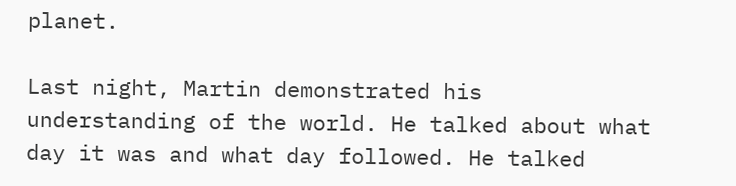planet.

Last night, Martin demonstrated his understanding of the world. He talked about what day it was and what day followed. He talked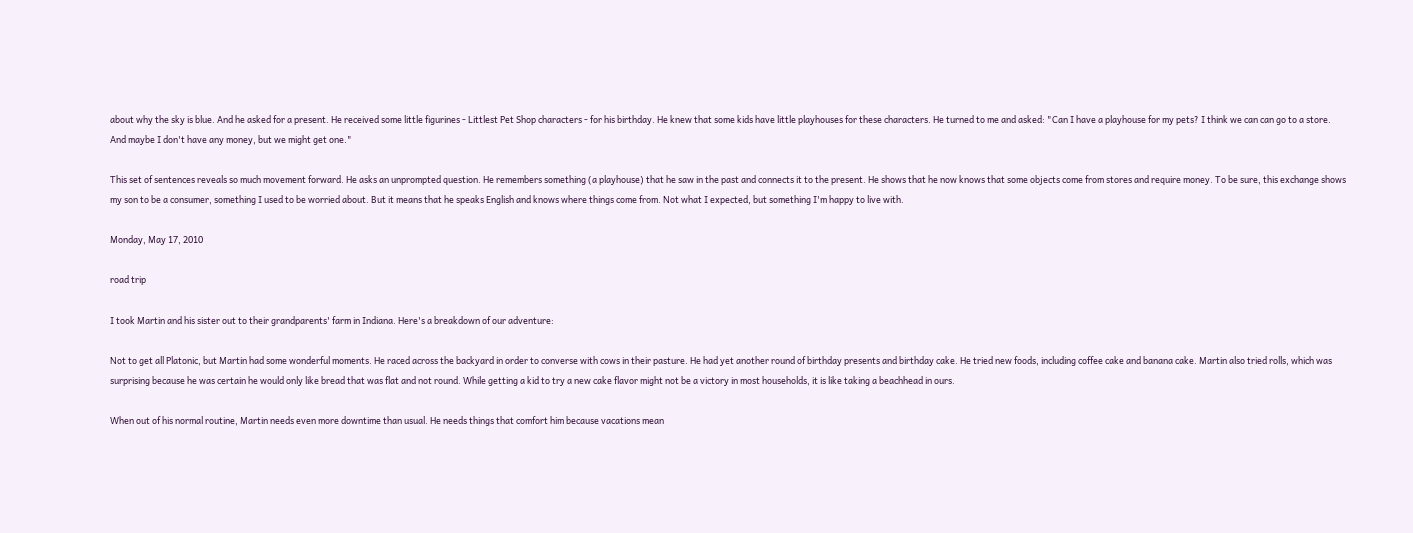about why the sky is blue. And he asked for a present. He received some little figurines - Littlest Pet Shop characters - for his birthday. He knew that some kids have little playhouses for these characters. He turned to me and asked: "Can I have a playhouse for my pets? I think we can can go to a store. And maybe I don't have any money, but we might get one."

This set of sentences reveals so much movement forward. He asks an unprompted question. He remembers something (a playhouse) that he saw in the past and connects it to the present. He shows that he now knows that some objects come from stores and require money. To be sure, this exchange shows my son to be a consumer, something I used to be worried about. But it means that he speaks English and knows where things come from. Not what I expected, but something I'm happy to live with.

Monday, May 17, 2010

road trip

I took Martin and his sister out to their grandparents' farm in Indiana. Here's a breakdown of our adventure:

Not to get all Platonic, but Martin had some wonderful moments. He raced across the backyard in order to converse with cows in their pasture. He had yet another round of birthday presents and birthday cake. He tried new foods, including coffee cake and banana cake. Martin also tried rolls, which was surprising because he was certain he would only like bread that was flat and not round. While getting a kid to try a new cake flavor might not be a victory in most households, it is like taking a beachhead in ours.

When out of his normal routine, Martin needs even more downtime than usual. He needs things that comfort him because vacations mean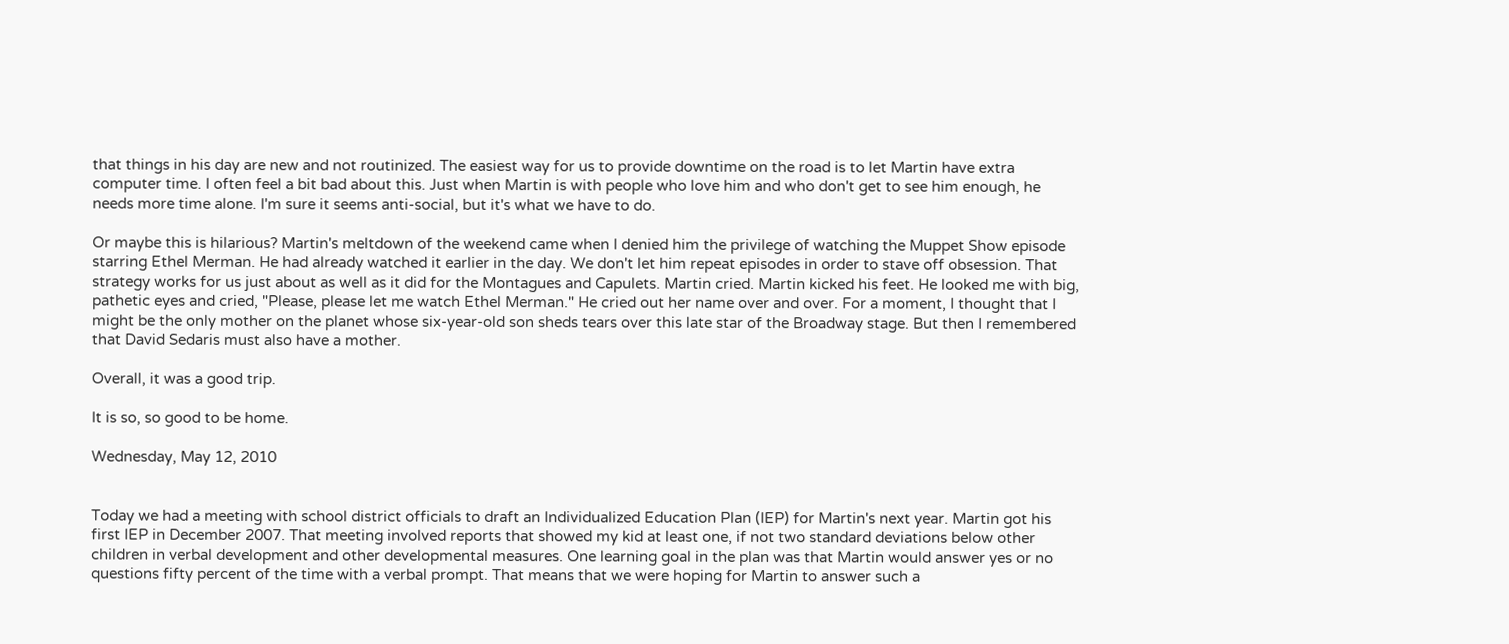that things in his day are new and not routinized. The easiest way for us to provide downtime on the road is to let Martin have extra computer time. I often feel a bit bad about this. Just when Martin is with people who love him and who don't get to see him enough, he needs more time alone. I'm sure it seems anti-social, but it's what we have to do.

Or maybe this is hilarious? Martin's meltdown of the weekend came when I denied him the privilege of watching the Muppet Show episode starring Ethel Merman. He had already watched it earlier in the day. We don't let him repeat episodes in order to stave off obsession. That strategy works for us just about as well as it did for the Montagues and Capulets. Martin cried. Martin kicked his feet. He looked me with big, pathetic eyes and cried, "Please, please let me watch Ethel Merman." He cried out her name over and over. For a moment, I thought that I might be the only mother on the planet whose six-year-old son sheds tears over this late star of the Broadway stage. But then I remembered that David Sedaris must also have a mother.

Overall, it was a good trip.

It is so, so good to be home.

Wednesday, May 12, 2010


Today we had a meeting with school district officials to draft an Individualized Education Plan (IEP) for Martin's next year. Martin got his first IEP in December 2007. That meeting involved reports that showed my kid at least one, if not two standard deviations below other children in verbal development and other developmental measures. One learning goal in the plan was that Martin would answer yes or no questions fifty percent of the time with a verbal prompt. That means that we were hoping for Martin to answer such a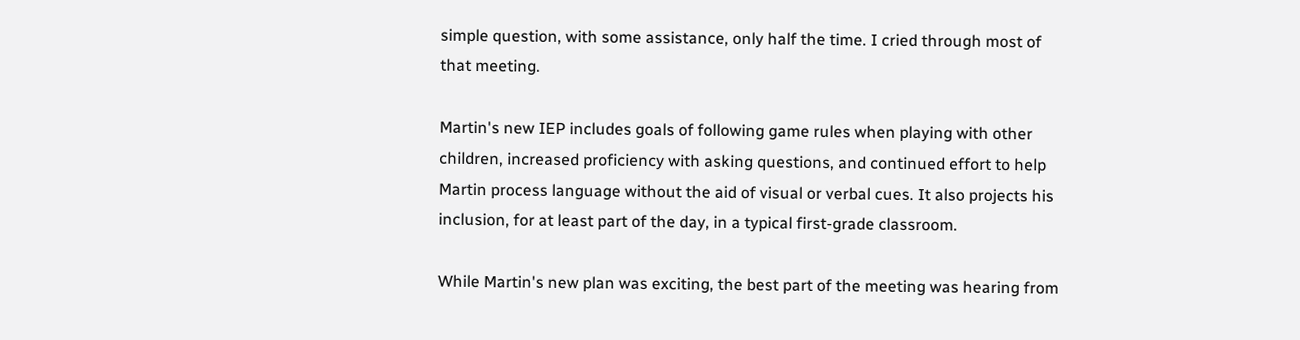simple question, with some assistance, only half the time. I cried through most of that meeting.

Martin's new IEP includes goals of following game rules when playing with other children, increased proficiency with asking questions, and continued effort to help Martin process language without the aid of visual or verbal cues. It also projects his inclusion, for at least part of the day, in a typical first-grade classroom.

While Martin's new plan was exciting, the best part of the meeting was hearing from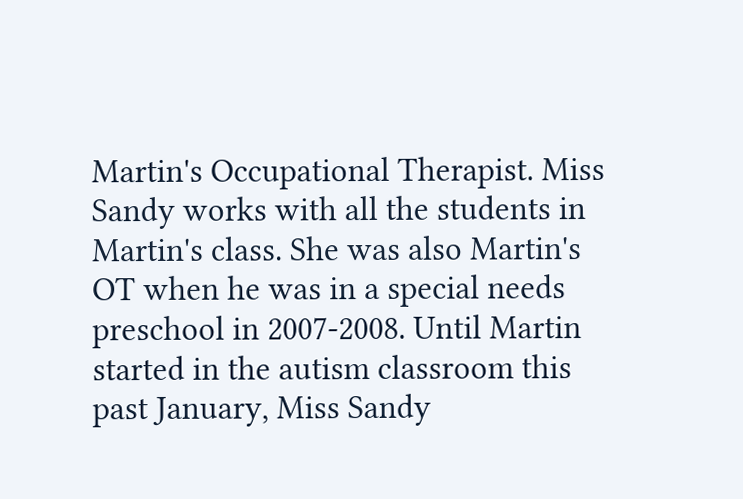Martin's Occupational Therapist. Miss Sandy works with all the students in Martin's class. She was also Martin's OT when he was in a special needs preschool in 2007-2008. Until Martin started in the autism classroom this past January, Miss Sandy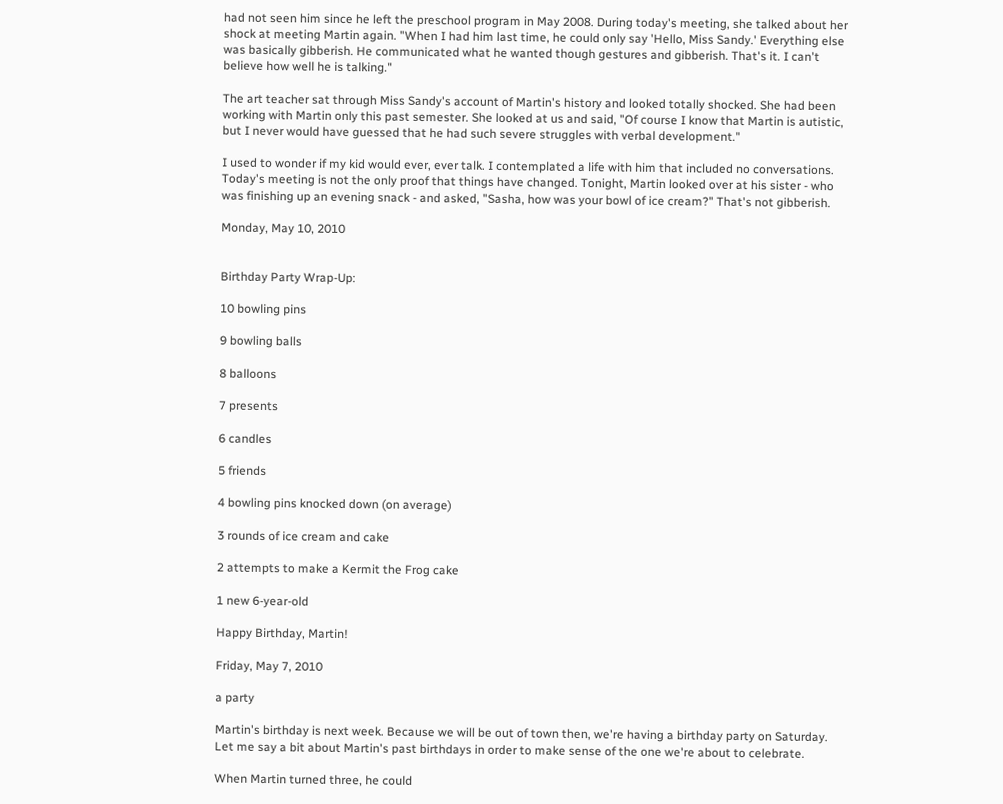had not seen him since he left the preschool program in May 2008. During today's meeting, she talked about her shock at meeting Martin again. "When I had him last time, he could only say 'Hello, Miss Sandy.' Everything else was basically gibberish. He communicated what he wanted though gestures and gibberish. That's it. I can't believe how well he is talking."

The art teacher sat through Miss Sandy's account of Martin's history and looked totally shocked. She had been working with Martin only this past semester. She looked at us and said, "Of course I know that Martin is autistic, but I never would have guessed that he had such severe struggles with verbal development."

I used to wonder if my kid would ever, ever talk. I contemplated a life with him that included no conversations. Today's meeting is not the only proof that things have changed. Tonight, Martin looked over at his sister - who was finishing up an evening snack - and asked, "Sasha, how was your bowl of ice cream?" That's not gibberish.

Monday, May 10, 2010


Birthday Party Wrap-Up:

10 bowling pins

9 bowling balls

8 balloons

7 presents

6 candles

5 friends

4 bowling pins knocked down (on average)

3 rounds of ice cream and cake

2 attempts to make a Kermit the Frog cake

1 new 6-year-old

Happy Birthday, Martin!

Friday, May 7, 2010

a party

Martin's birthday is next week. Because we will be out of town then, we're having a birthday party on Saturday. Let me say a bit about Martin's past birthdays in order to make sense of the one we're about to celebrate.

When Martin turned three, he could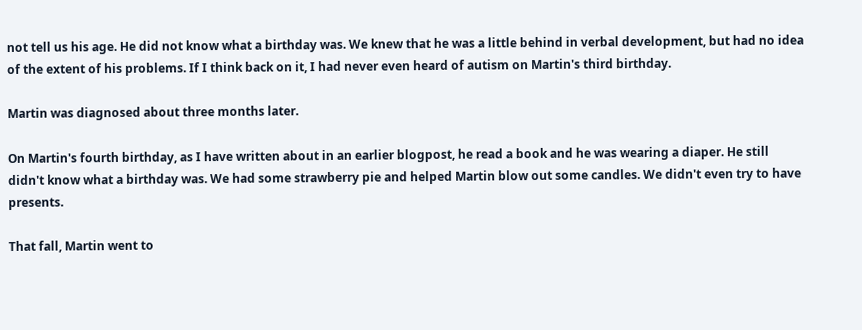not tell us his age. He did not know what a birthday was. We knew that he was a little behind in verbal development, but had no idea of the extent of his problems. If I think back on it, I had never even heard of autism on Martin's third birthday.

Martin was diagnosed about three months later.

On Martin's fourth birthday, as I have written about in an earlier blogpost, he read a book and he was wearing a diaper. He still didn't know what a birthday was. We had some strawberry pie and helped Martin blow out some candles. We didn't even try to have presents.

That fall, Martin went to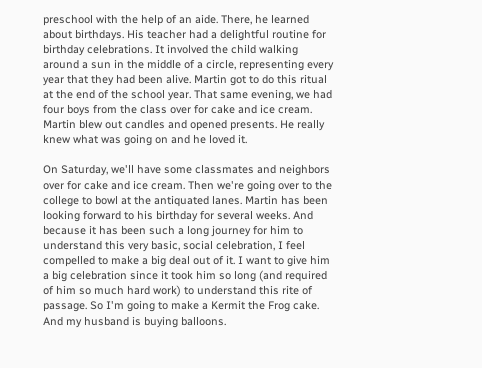preschool with the help of an aide. There, he learned about birthdays. His teacher had a delightful routine for birthday celebrations. It involved the child walking around a sun in the middle of a circle, representing every year that they had been alive. Martin got to do this ritual at the end of the school year. That same evening, we had four boys from the class over for cake and ice cream. Martin blew out candles and opened presents. He really knew what was going on and he loved it.

On Saturday, we'll have some classmates and neighbors over for cake and ice cream. Then we're going over to the college to bowl at the antiquated lanes. Martin has been looking forward to his birthday for several weeks. And because it has been such a long journey for him to understand this very basic, social celebration, I feel compelled to make a big deal out of it. I want to give him a big celebration since it took him so long (and required of him so much hard work) to understand this rite of passage. So I'm going to make a Kermit the Frog cake. And my husband is buying balloons.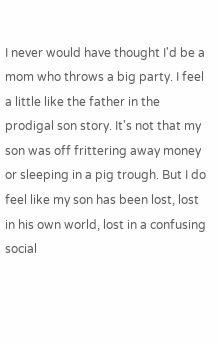I never would have thought I'd be a mom who throws a big party. I feel a little like the father in the prodigal son story. It's not that my son was off frittering away money or sleeping in a pig trough. But I do feel like my son has been lost, lost in his own world, lost in a confusing social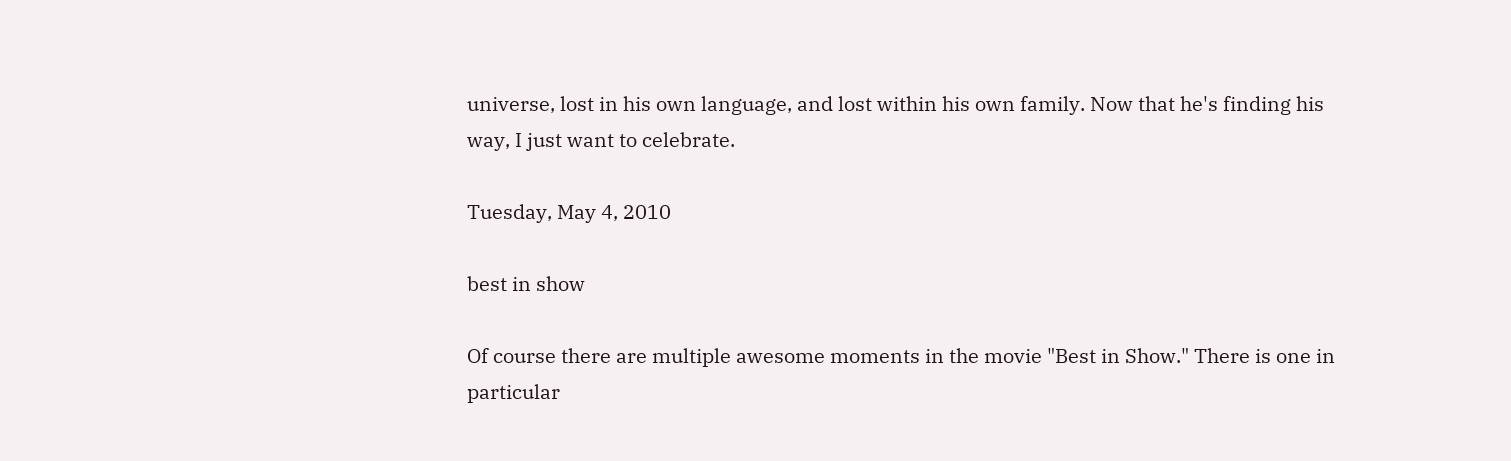universe, lost in his own language, and lost within his own family. Now that he's finding his way, I just want to celebrate.

Tuesday, May 4, 2010

best in show

Of course there are multiple awesome moments in the movie "Best in Show." There is one in particular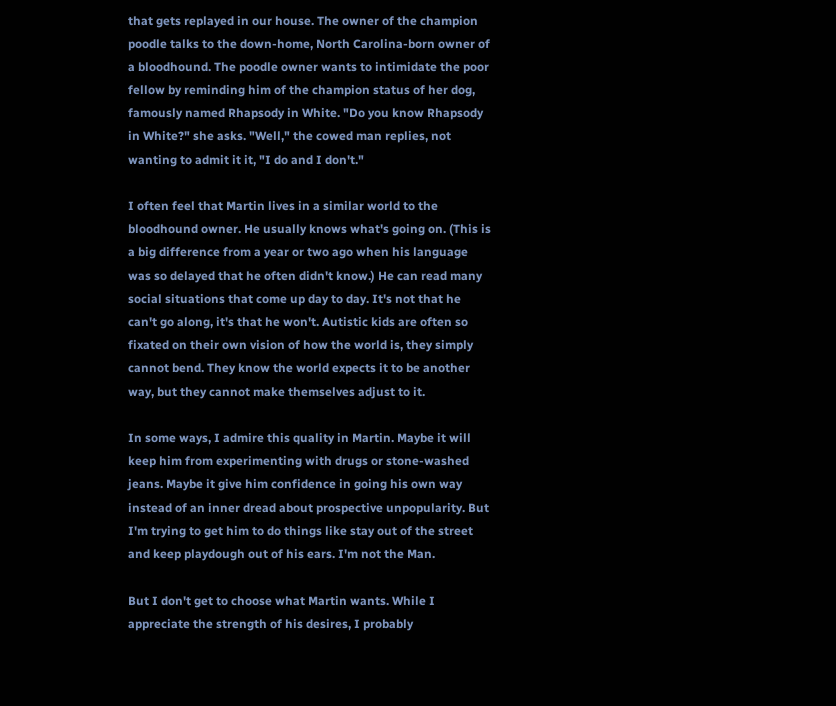that gets replayed in our house. The owner of the champion poodle talks to the down-home, North Carolina-born owner of a bloodhound. The poodle owner wants to intimidate the poor fellow by reminding him of the champion status of her dog, famously named Rhapsody in White. "Do you know Rhapsody in White?" she asks. "Well," the cowed man replies, not wanting to admit it it, "I do and I don't."

I often feel that Martin lives in a similar world to the bloodhound owner. He usually knows what's going on. (This is a big difference from a year or two ago when his language was so delayed that he often didn't know.) He can read many social situations that come up day to day. It's not that he can't go along, it's that he won't. Autistic kids are often so fixated on their own vision of how the world is, they simply cannot bend. They know the world expects it to be another way, but they cannot make themselves adjust to it.

In some ways, I admire this quality in Martin. Maybe it will keep him from experimenting with drugs or stone-washed jeans. Maybe it give him confidence in going his own way instead of an inner dread about prospective unpopularity. But I'm trying to get him to do things like stay out of the street and keep playdough out of his ears. I'm not the Man.

But I don't get to choose what Martin wants. While I appreciate the strength of his desires, I probably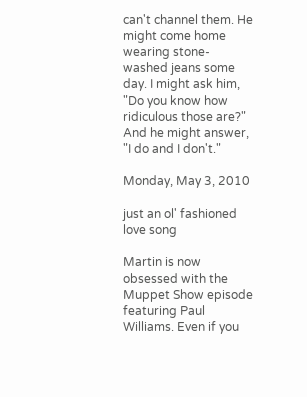can't channel them. He might come home wearing stone-washed jeans some day. I might ask him, "Do you know how ridiculous those are?" And he might answer, "I do and I don't."

Monday, May 3, 2010

just an ol' fashioned love song

Martin is now obsessed with the Muppet Show episode featuring Paul Williams. Even if you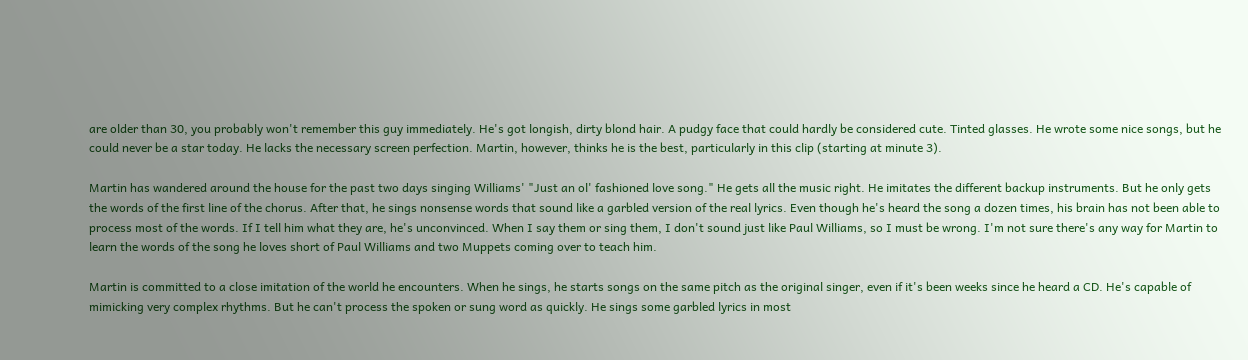are older than 30, you probably won't remember this guy immediately. He's got longish, dirty blond hair. A pudgy face that could hardly be considered cute. Tinted glasses. He wrote some nice songs, but he could never be a star today. He lacks the necessary screen perfection. Martin, however, thinks he is the best, particularly in this clip (starting at minute 3).

Martin has wandered around the house for the past two days singing Williams' "Just an ol' fashioned love song." He gets all the music right. He imitates the different backup instruments. But he only gets the words of the first line of the chorus. After that, he sings nonsense words that sound like a garbled version of the real lyrics. Even though he's heard the song a dozen times, his brain has not been able to process most of the words. If I tell him what they are, he's unconvinced. When I say them or sing them, I don't sound just like Paul Williams, so I must be wrong. I'm not sure there's any way for Martin to learn the words of the song he loves short of Paul Williams and two Muppets coming over to teach him.

Martin is committed to a close imitation of the world he encounters. When he sings, he starts songs on the same pitch as the original singer, even if it's been weeks since he heard a CD. He's capable of mimicking very complex rhythms. But he can't process the spoken or sung word as quickly. He sings some garbled lyrics in most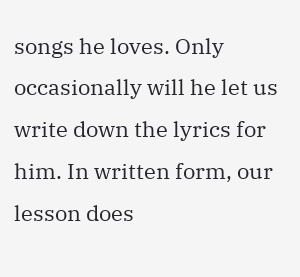songs he loves. Only occasionally will he let us write down the lyrics for him. In written form, our lesson does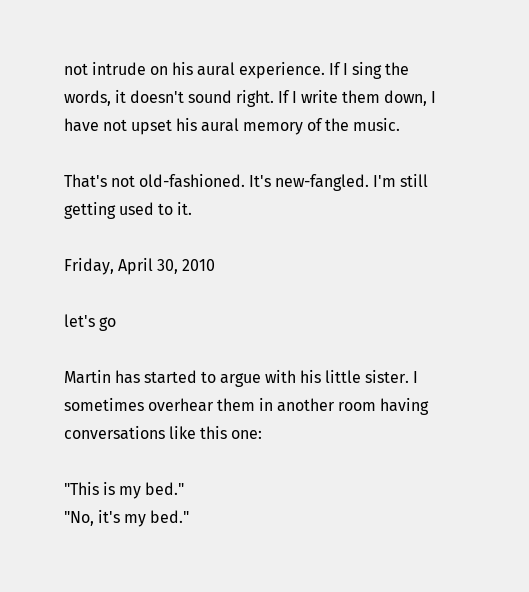not intrude on his aural experience. If I sing the words, it doesn't sound right. If I write them down, I have not upset his aural memory of the music.

That's not old-fashioned. It's new-fangled. I'm still getting used to it.

Friday, April 30, 2010

let's go

Martin has started to argue with his little sister. I sometimes overhear them in another room having conversations like this one:

"This is my bed."
"No, it's my bed."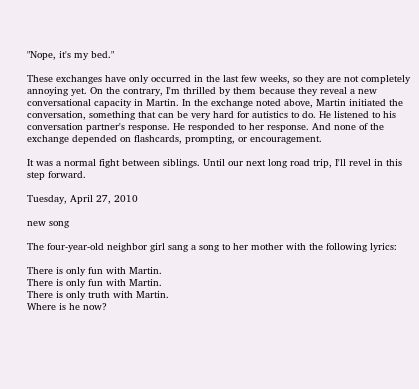"Nope, it's my bed."

These exchanges have only occurred in the last few weeks, so they are not completely annoying yet. On the contrary, I'm thrilled by them because they reveal a new conversational capacity in Martin. In the exchange noted above, Martin initiated the conversation, something that can be very hard for autistics to do. He listened to his conversation partner's response. He responded to her response. And none of the exchange depended on flashcards, prompting, or encouragement.

It was a normal fight between siblings. Until our next long road trip, I'll revel in this step forward.

Tuesday, April 27, 2010

new song

The four-year-old neighbor girl sang a song to her mother with the following lyrics:

There is only fun with Martin.
There is only fun with Martin.
There is only truth with Martin.
Where is he now?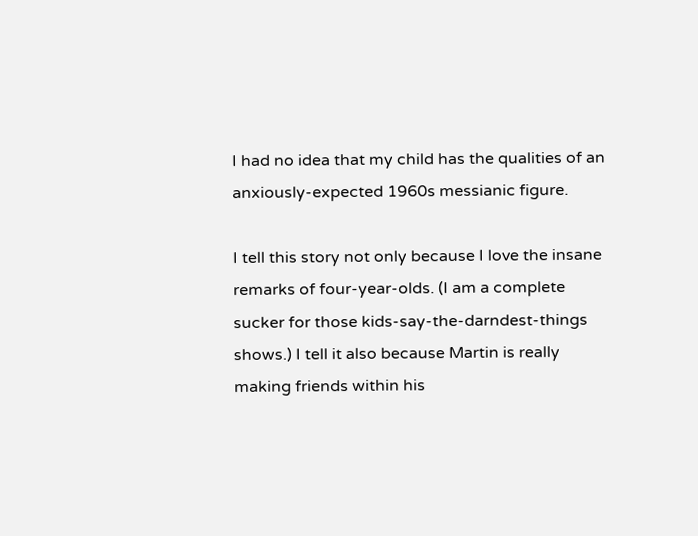I had no idea that my child has the qualities of an anxiously-expected 1960s messianic figure.

I tell this story not only because I love the insane remarks of four-year-olds. (I am a complete sucker for those kids-say-the-darndest-things shows.) I tell it also because Martin is really making friends within his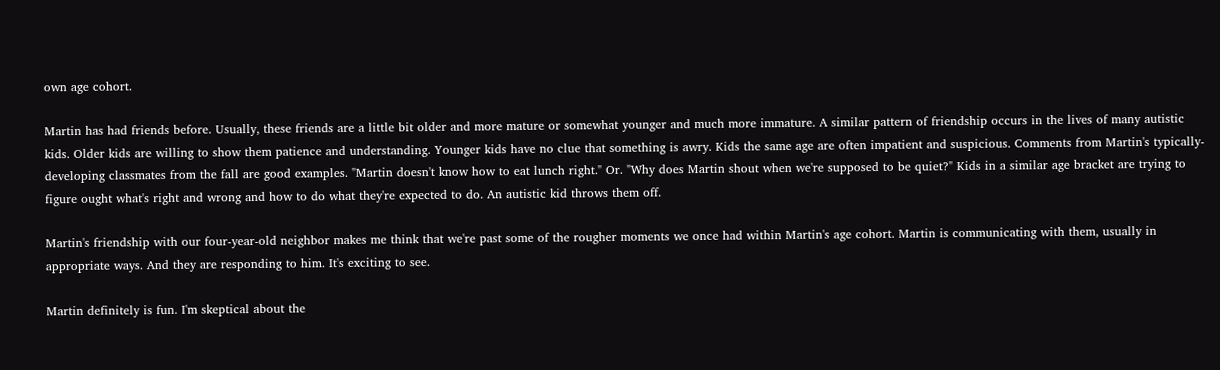own age cohort.

Martin has had friends before. Usually, these friends are a little bit older and more mature or somewhat younger and much more immature. A similar pattern of friendship occurs in the lives of many autistic kids. Older kids are willing to show them patience and understanding. Younger kids have no clue that something is awry. Kids the same age are often impatient and suspicious. Comments from Martin's typically-developing classmates from the fall are good examples. "Martin doesn't know how to eat lunch right." Or. "Why does Martin shout when we're supposed to be quiet?" Kids in a similar age bracket are trying to figure ought what's right and wrong and how to do what they're expected to do. An autistic kid throws them off.

Martin's friendship with our four-year-old neighbor makes me think that we're past some of the rougher moments we once had within Martin's age cohort. Martin is communicating with them, usually in appropriate ways. And they are responding to him. It's exciting to see.

Martin definitely is fun. I'm skeptical about the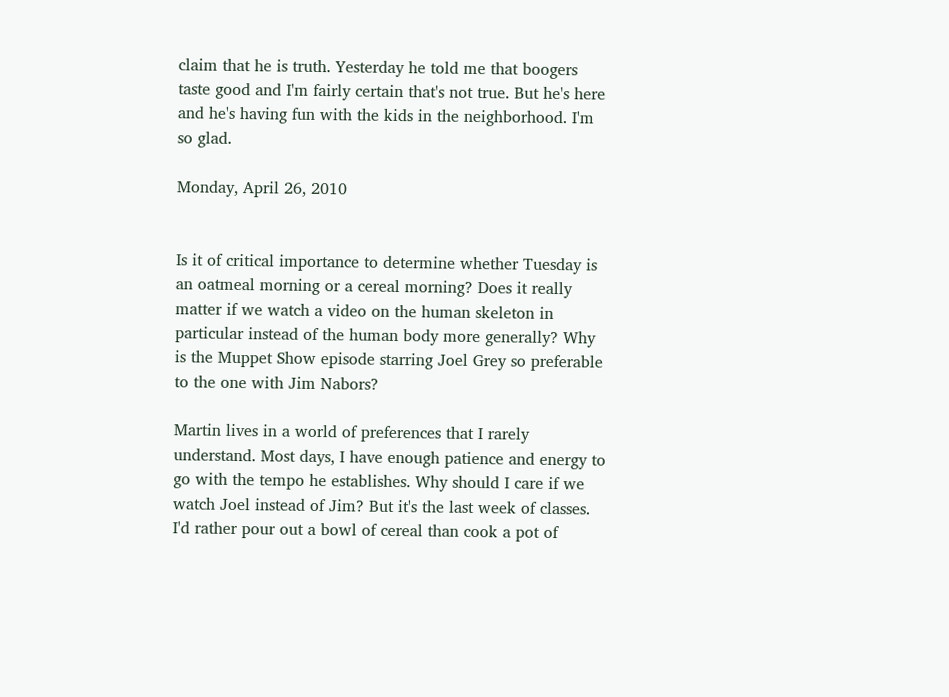claim that he is truth. Yesterday he told me that boogers taste good and I'm fairly certain that's not true. But he's here and he's having fun with the kids in the neighborhood. I'm so glad.

Monday, April 26, 2010


Is it of critical importance to determine whether Tuesday is an oatmeal morning or a cereal morning? Does it really matter if we watch a video on the human skeleton in particular instead of the human body more generally? Why is the Muppet Show episode starring Joel Grey so preferable to the one with Jim Nabors?

Martin lives in a world of preferences that I rarely understand. Most days, I have enough patience and energy to go with the tempo he establishes. Why should I care if we watch Joel instead of Jim? But it's the last week of classes. I'd rather pour out a bowl of cereal than cook a pot of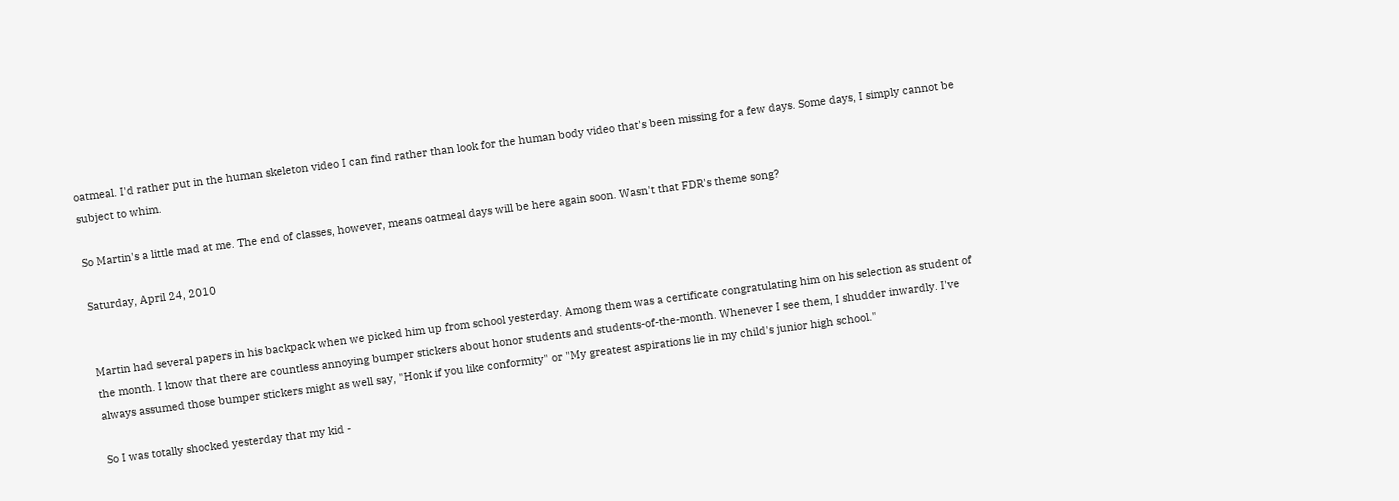oatmeal. I'd rather put in the human skeleton video I can find rather than look for the human body video that's been missing for a few days. Some days, I simply cannot be subject to whim.

So Martin's a little mad at me. The end of classes, however, means oatmeal days will be here again soon. Wasn't that FDR's theme song?

Saturday, April 24, 2010


Martin had several papers in his backpack when we picked him up from school yesterday. Among them was a certificate congratulating him on his selection as student of the month. I know that there are countless annoying bumper stickers about honor students and students-of-the-month. Whenever I see them, I shudder inwardly. I've always assumed those bumper stickers might as well say, "Honk if you like conformity" or "My greatest aspirations lie in my child's junior high school."

So I was totally shocked yesterday that my kid -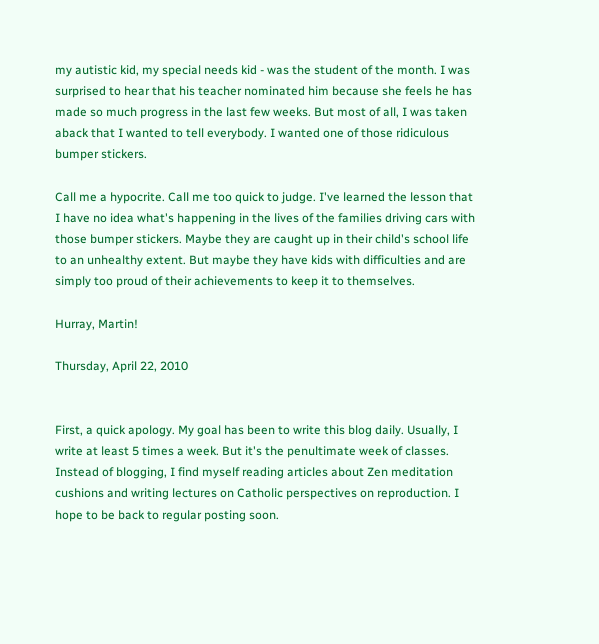my autistic kid, my special needs kid - was the student of the month. I was surprised to hear that his teacher nominated him because she feels he has made so much progress in the last few weeks. But most of all, I was taken aback that I wanted to tell everybody. I wanted one of those ridiculous bumper stickers.

Call me a hypocrite. Call me too quick to judge. I've learned the lesson that I have no idea what's happening in the lives of the families driving cars with those bumper stickers. Maybe they are caught up in their child's school life to an unhealthy extent. But maybe they have kids with difficulties and are simply too proud of their achievements to keep it to themselves.

Hurray, Martin!

Thursday, April 22, 2010


First, a quick apology. My goal has been to write this blog daily. Usually, I write at least 5 times a week. But it's the penultimate week of classes. Instead of blogging, I find myself reading articles about Zen meditation cushions and writing lectures on Catholic perspectives on reproduction. I hope to be back to regular posting soon.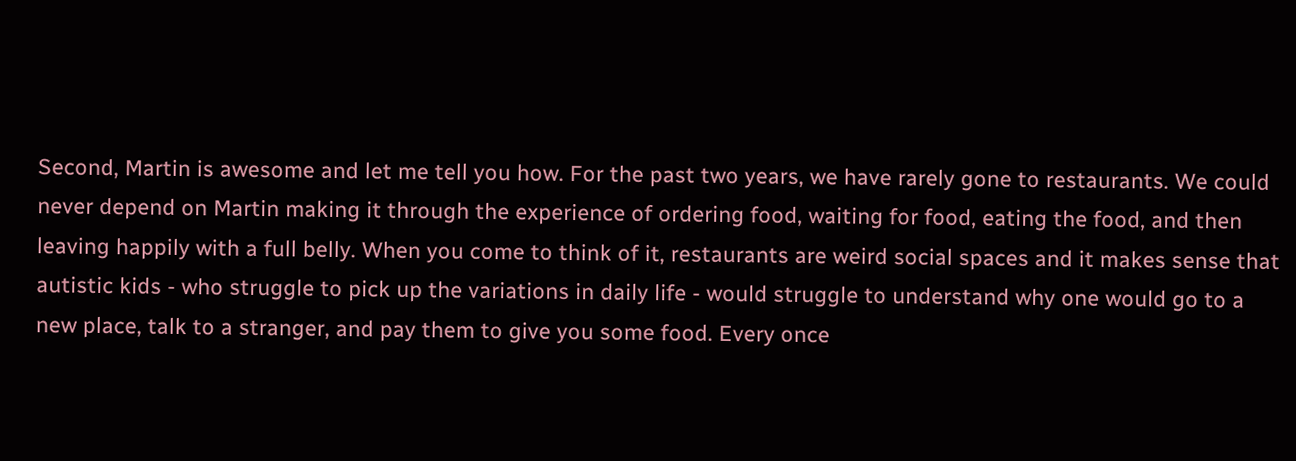Second, Martin is awesome and let me tell you how. For the past two years, we have rarely gone to restaurants. We could never depend on Martin making it through the experience of ordering food, waiting for food, eating the food, and then leaving happily with a full belly. When you come to think of it, restaurants are weird social spaces and it makes sense that autistic kids - who struggle to pick up the variations in daily life - would struggle to understand why one would go to a new place, talk to a stranger, and pay them to give you some food. Every once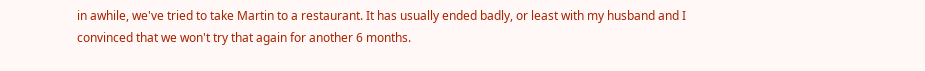in awhile, we've tried to take Martin to a restaurant. It has usually ended badly, or least with my husband and I convinced that we won't try that again for another 6 months.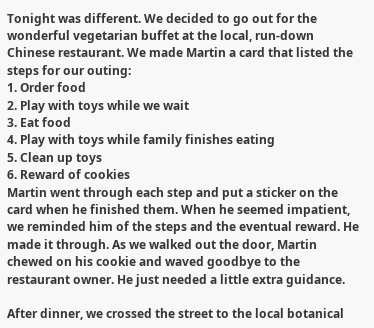Tonight was different. We decided to go out for the wonderful vegetarian buffet at the local, run-down Chinese restaurant. We made Martin a card that listed the steps for our outing:
1. Order food
2. Play with toys while we wait
3. Eat food
4. Play with toys while family finishes eating
5. Clean up toys
6. Reward of cookies
Martin went through each step and put a sticker on the card when he finished them. When he seemed impatient, we reminded him of the steps and the eventual reward. He made it through. As we walked out the door, Martin chewed on his cookie and waved goodbye to the restaurant owner. He just needed a little extra guidance.

After dinner, we crossed the street to the local botanical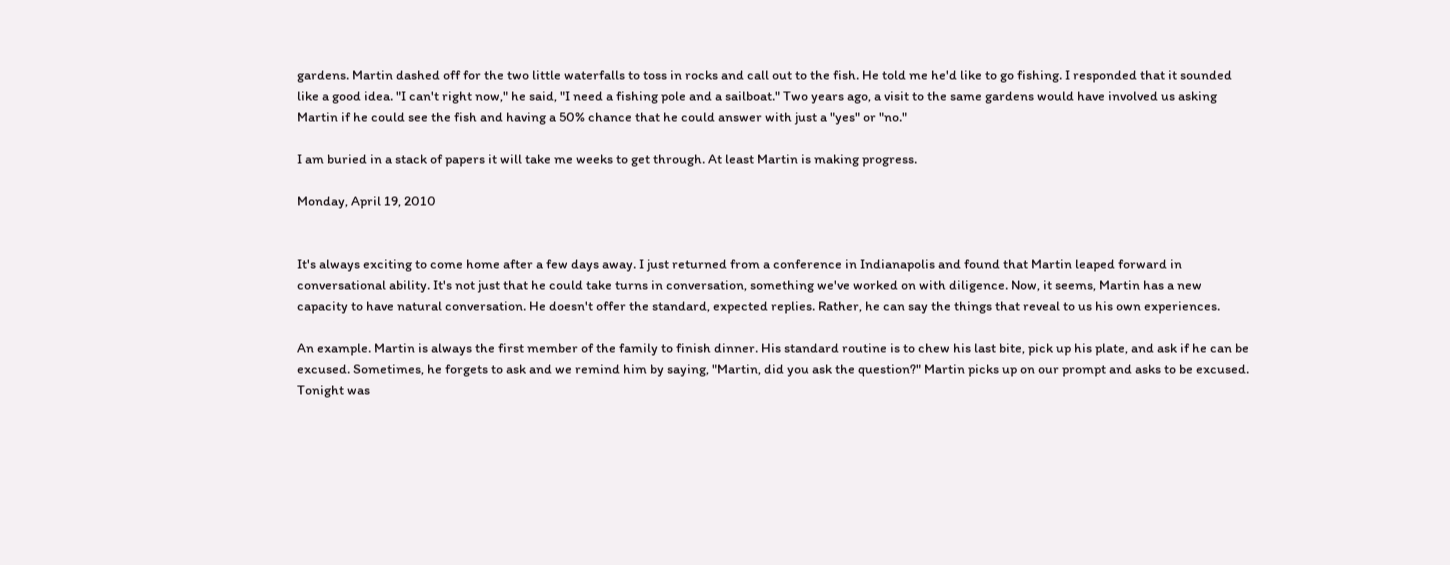gardens. Martin dashed off for the two little waterfalls to toss in rocks and call out to the fish. He told me he'd like to go fishing. I responded that it sounded like a good idea. "I can't right now," he said, "I need a fishing pole and a sailboat." Two years ago, a visit to the same gardens would have involved us asking Martin if he could see the fish and having a 50% chance that he could answer with just a "yes" or "no."

I am buried in a stack of papers it will take me weeks to get through. At least Martin is making progress.

Monday, April 19, 2010


It's always exciting to come home after a few days away. I just returned from a conference in Indianapolis and found that Martin leaped forward in conversational ability. It's not just that he could take turns in conversation, something we've worked on with diligence. Now, it seems, Martin has a new capacity to have natural conversation. He doesn't offer the standard, expected replies. Rather, he can say the things that reveal to us his own experiences.

An example. Martin is always the first member of the family to finish dinner. His standard routine is to chew his last bite, pick up his plate, and ask if he can be excused. Sometimes, he forgets to ask and we remind him by saying, "Martin, did you ask the question?" Martin picks up on our prompt and asks to be excused. Tonight was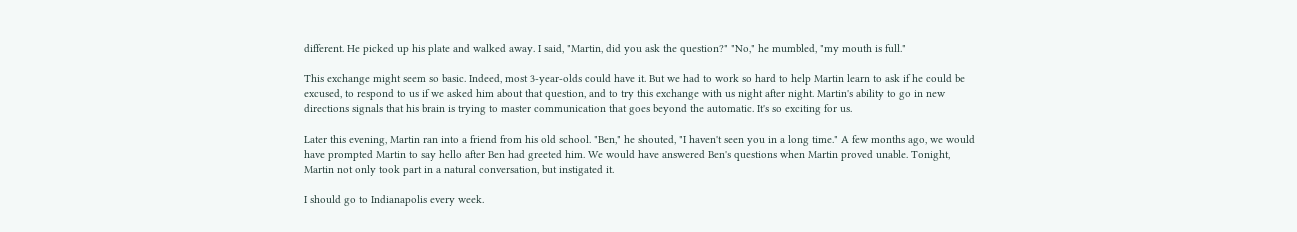different. He picked up his plate and walked away. I said, "Martin, did you ask the question?" "No," he mumbled, "my mouth is full."

This exchange might seem so basic. Indeed, most 3-year-olds could have it. But we had to work so hard to help Martin learn to ask if he could be excused, to respond to us if we asked him about that question, and to try this exchange with us night after night. Martin's ability to go in new directions signals that his brain is trying to master communication that goes beyond the automatic. It's so exciting for us.

Later this evening, Martin ran into a friend from his old school. "Ben," he shouted, "I haven't seen you in a long time." A few months ago, we would have prompted Martin to say hello after Ben had greeted him. We would have answered Ben's questions when Martin proved unable. Tonight, Martin not only took part in a natural conversation, but instigated it.

I should go to Indianapolis every week.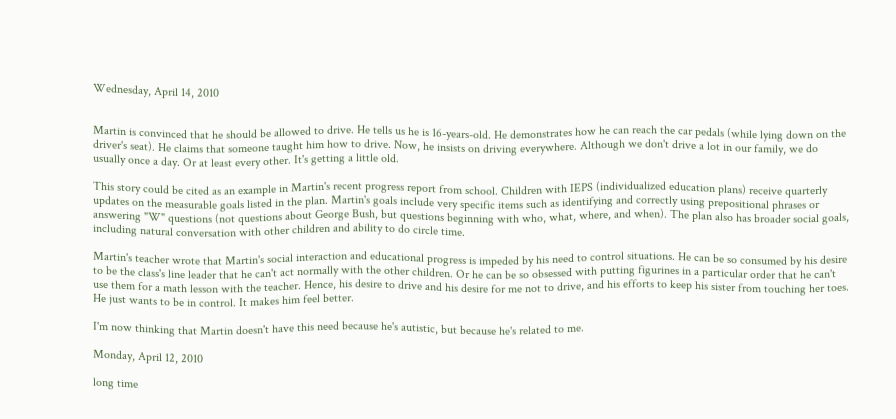Wednesday, April 14, 2010


Martin is convinced that he should be allowed to drive. He tells us he is 16-years-old. He demonstrates how he can reach the car pedals (while lying down on the driver's seat). He claims that someone taught him how to drive. Now, he insists on driving everywhere. Although we don't drive a lot in our family, we do usually once a day. Or at least every other. It's getting a little old.

This story could be cited as an example in Martin's recent progress report from school. Children with IEPS (individualized education plans) receive quarterly updates on the measurable goals listed in the plan. Martin's goals include very specific items such as identifying and correctly using prepositional phrases or answering "W" questions (not questions about George Bush, but questions beginning with who, what, where, and when). The plan also has broader social goals, including natural conversation with other children and ability to do circle time.

Martin's teacher wrote that Martin's social interaction and educational progress is impeded by his need to control situations. He can be so consumed by his desire to be the class's line leader that he can't act normally with the other children. Or he can be so obsessed with putting figurines in a particular order that he can't use them for a math lesson with the teacher. Hence, his desire to drive and his desire for me not to drive, and his efforts to keep his sister from touching her toes. He just wants to be in control. It makes him feel better.

I'm now thinking that Martin doesn't have this need because he's autistic, but because he's related to me.

Monday, April 12, 2010

long time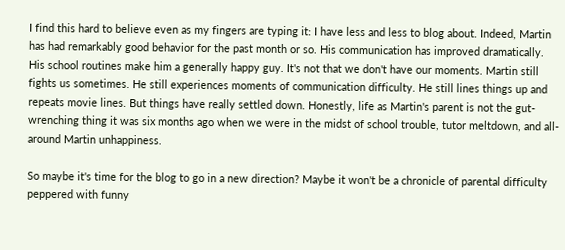I find this hard to believe even as my fingers are typing it: I have less and less to blog about. Indeed, Martin has had remarkably good behavior for the past month or so. His communication has improved dramatically. His school routines make him a generally happy guy. It's not that we don't have our moments. Martin still fights us sometimes. He still experiences moments of communication difficulty. He still lines things up and repeats movie lines. But things have really settled down. Honestly, life as Martin's parent is not the gut-wrenching thing it was six months ago when we were in the midst of school trouble, tutor meltdown, and all-around Martin unhappiness.

So maybe it's time for the blog to go in a new direction? Maybe it won't be a chronicle of parental difficulty peppered with funny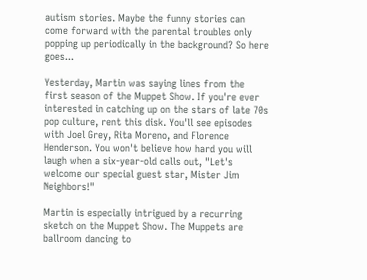autism stories. Maybe the funny stories can come forward with the parental troubles only popping up periodically in the background? So here goes...

Yesterday, Martin was saying lines from the first season of the Muppet Show. If you're ever interested in catching up on the stars of late 70s pop culture, rent this disk. You'll see episodes with Joel Grey, Rita Moreno, and Florence Henderson. You won't believe how hard you will laugh when a six-year-old calls out, "Let's welcome our special guest star, Mister Jim Neighbors!"

Martin is especially intrigued by a recurring sketch on the Muppet Show. The Muppets are ballroom dancing to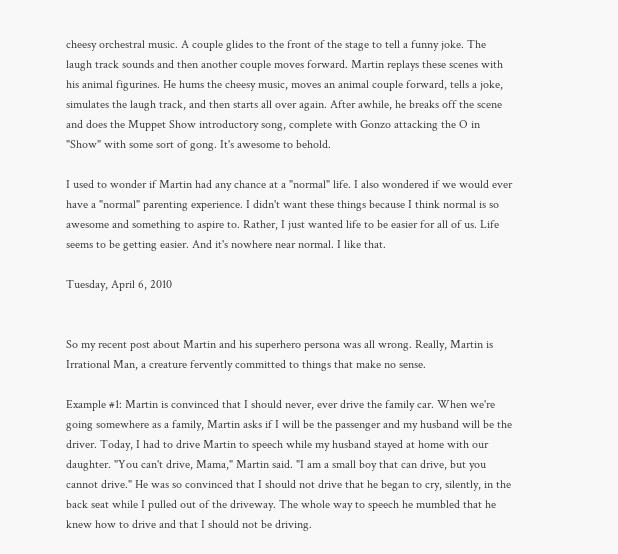cheesy orchestral music. A couple glides to the front of the stage to tell a funny joke. The laugh track sounds and then another couple moves forward. Martin replays these scenes with his animal figurines. He hums the cheesy music, moves an animal couple forward, tells a joke, simulates the laugh track, and then starts all over again. After awhile, he breaks off the scene and does the Muppet Show introductory song, complete with Gonzo attacking the O in "Show" with some sort of gong. It's awesome to behold.

I used to wonder if Martin had any chance at a "normal" life. I also wondered if we would ever have a "normal" parenting experience. I didn't want these things because I think normal is so awesome and something to aspire to. Rather, I just wanted life to be easier for all of us. Life seems to be getting easier. And it's nowhere near normal. I like that.

Tuesday, April 6, 2010


So my recent post about Martin and his superhero persona was all wrong. Really, Martin is Irrational Man, a creature fervently committed to things that make no sense.

Example #1: Martin is convinced that I should never, ever drive the family car. When we're going somewhere as a family, Martin asks if I will be the passenger and my husband will be the driver. Today, I had to drive Martin to speech while my husband stayed at home with our daughter. "You can't drive, Mama," Martin said. "I am a small boy that can drive, but you cannot drive." He was so convinced that I should not drive that he began to cry, silently, in the back seat while I pulled out of the driveway. The whole way to speech he mumbled that he knew how to drive and that I should not be driving.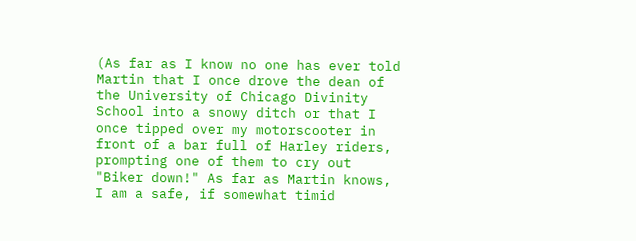(As far as I know no one has ever told Martin that I once drove the dean of the University of Chicago Divinity School into a snowy ditch or that I once tipped over my motorscooter in front of a bar full of Harley riders, prompting one of them to cry out "Biker down!" As far as Martin knows, I am a safe, if somewhat timid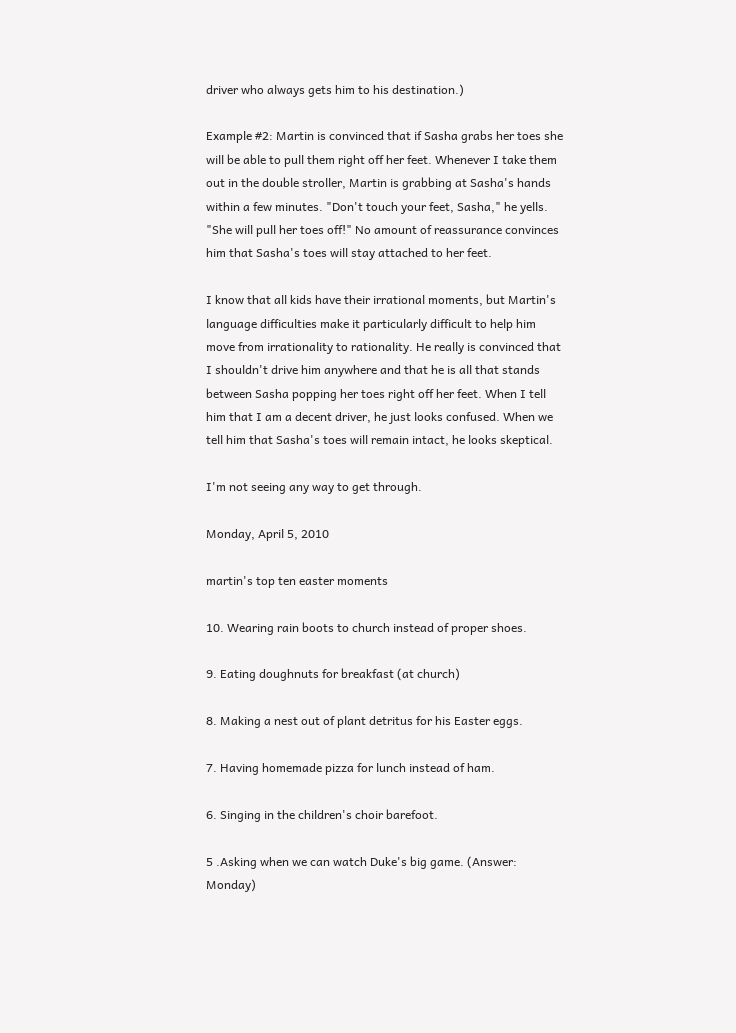driver who always gets him to his destination.)

Example #2: Martin is convinced that if Sasha grabs her toes she will be able to pull them right off her feet. Whenever I take them out in the double stroller, Martin is grabbing at Sasha's hands within a few minutes. "Don't touch your feet, Sasha," he yells. "She will pull her toes off!" No amount of reassurance convinces him that Sasha's toes will stay attached to her feet.

I know that all kids have their irrational moments, but Martin's language difficulties make it particularly difficult to help him move from irrationality to rationality. He really is convinced that I shouldn't drive him anywhere and that he is all that stands between Sasha popping her toes right off her feet. When I tell him that I am a decent driver, he just looks confused. When we tell him that Sasha's toes will remain intact, he looks skeptical.

I'm not seeing any way to get through.

Monday, April 5, 2010

martin's top ten easter moments

10. Wearing rain boots to church instead of proper shoes.

9. Eating doughnuts for breakfast (at church)

8. Making a nest out of plant detritus for his Easter eggs.

7. Having homemade pizza for lunch instead of ham.

6. Singing in the children's choir barefoot.

5 .Asking when we can watch Duke's big game. (Answer: Monday)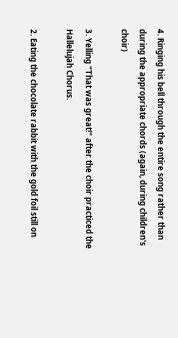4. Ringing his bell through the entire song rather than during the appropriate chords (again, during children's choir)

3. Yelling "That was great!" after the choir practiced the Hallelujah Chorus.

2. Eating the chocolate rabbit with the gold foil still on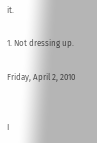it.

1. Not dressing up.

Friday, April 2, 2010


I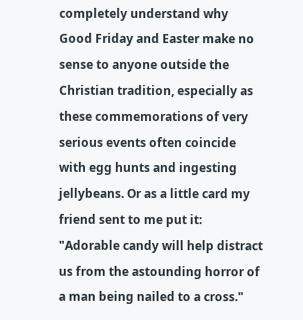completely understand why Good Friday and Easter make no sense to anyone outside the Christian tradition, especially as these commemorations of very serious events often coincide with egg hunts and ingesting jellybeans. Or as a little card my friend sent to me put it: "Adorable candy will help distract us from the astounding horror of a man being nailed to a cross."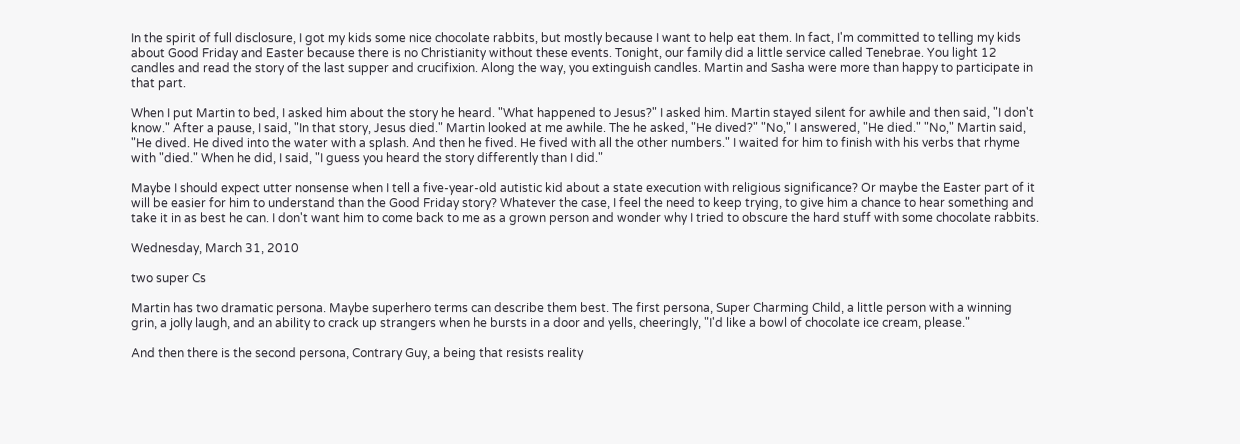In the spirit of full disclosure, I got my kids some nice chocolate rabbits, but mostly because I want to help eat them. In fact, I'm committed to telling my kids about Good Friday and Easter because there is no Christianity without these events. Tonight, our family did a little service called Tenebrae. You light 12 candles and read the story of the last supper and crucifixion. Along the way, you extinguish candles. Martin and Sasha were more than happy to participate in that part.

When I put Martin to bed, I asked him about the story he heard. "What happened to Jesus?" I asked him. Martin stayed silent for awhile and then said, "I don't know." After a pause, I said, "In that story, Jesus died." Martin looked at me awhile. The he asked, "He dived?" "No," I answered, "He died." "No," Martin said, "He dived. He dived into the water with a splash. And then he fived. He fived with all the other numbers." I waited for him to finish with his verbs that rhyme with "died." When he did, I said, "I guess you heard the story differently than I did."

Maybe I should expect utter nonsense when I tell a five-year-old autistic kid about a state execution with religious significance? Or maybe the Easter part of it will be easier for him to understand than the Good Friday story? Whatever the case, I feel the need to keep trying, to give him a chance to hear something and take it in as best he can. I don't want him to come back to me as a grown person and wonder why I tried to obscure the hard stuff with some chocolate rabbits.

Wednesday, March 31, 2010

two super Cs

Martin has two dramatic persona. Maybe superhero terms can describe them best. The first persona, Super Charming Child, a little person with a winning grin, a jolly laugh, and an ability to crack up strangers when he bursts in a door and yells, cheeringly, "I'd like a bowl of chocolate ice cream, please."

And then there is the second persona, Contrary Guy, a being that resists reality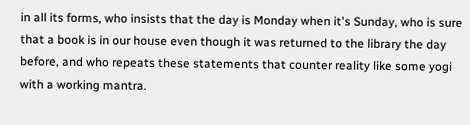in all its forms, who insists that the day is Monday when it's Sunday, who is sure that a book is in our house even though it was returned to the library the day before, and who repeats these statements that counter reality like some yogi with a working mantra.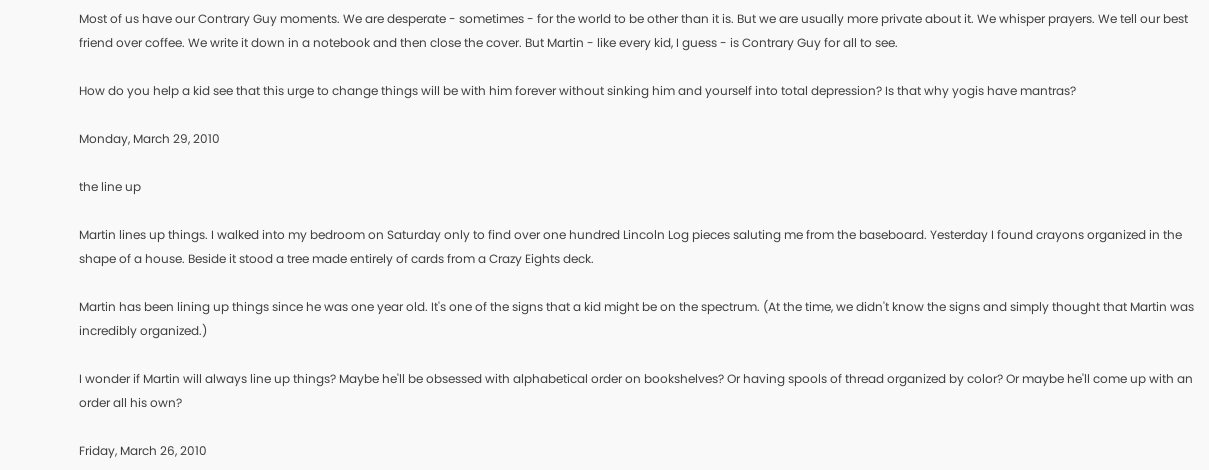Most of us have our Contrary Guy moments. We are desperate - sometimes - for the world to be other than it is. But we are usually more private about it. We whisper prayers. We tell our best friend over coffee. We write it down in a notebook and then close the cover. But Martin - like every kid, I guess - is Contrary Guy for all to see.

How do you help a kid see that this urge to change things will be with him forever without sinking him and yourself into total depression? Is that why yogis have mantras?

Monday, March 29, 2010

the line up

Martin lines up things. I walked into my bedroom on Saturday only to find over one hundred Lincoln Log pieces saluting me from the baseboard. Yesterday I found crayons organized in the shape of a house. Beside it stood a tree made entirely of cards from a Crazy Eights deck.

Martin has been lining up things since he was one year old. It's one of the signs that a kid might be on the spectrum. (At the time, we didn't know the signs and simply thought that Martin was incredibly organized.)

I wonder if Martin will always line up things? Maybe he'll be obsessed with alphabetical order on bookshelves? Or having spools of thread organized by color? Or maybe he'll come up with an order all his own?

Friday, March 26, 2010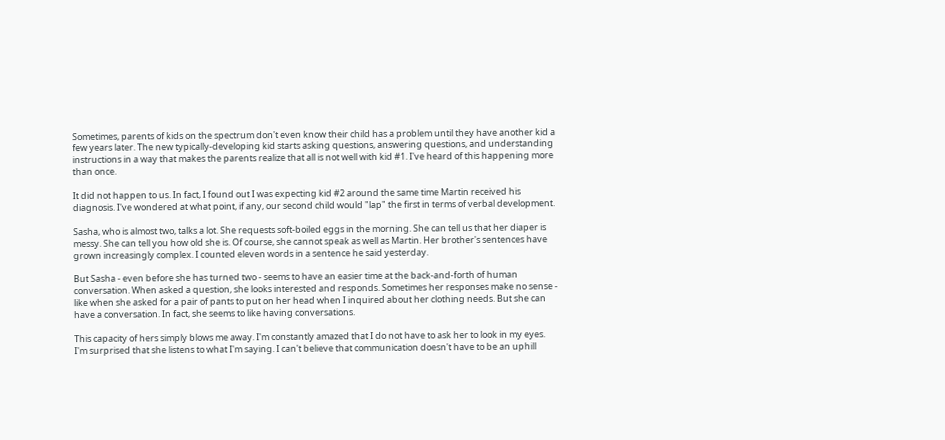Sometimes, parents of kids on the spectrum don't even know their child has a problem until they have another kid a few years later. The new typically-developing kid starts asking questions, answering questions, and understanding instructions in a way that makes the parents realize that all is not well with kid #1. I've heard of this happening more than once.

It did not happen to us. In fact, I found out I was expecting kid #2 around the same time Martin received his diagnosis. I've wondered at what point, if any, our second child would "lap" the first in terms of verbal development.

Sasha, who is almost two, talks a lot. She requests soft-boiled eggs in the morning. She can tell us that her diaper is messy. She can tell you how old she is. Of course, she cannot speak as well as Martin. Her brother's sentences have grown increasingly complex. I counted eleven words in a sentence he said yesterday.

But Sasha - even before she has turned two - seems to have an easier time at the back-and-forth of human conversation. When asked a question, she looks interested and responds. Sometimes her responses make no sense - like when she asked for a pair of pants to put on her head when I inquired about her clothing needs. But she can have a conversation. In fact, she seems to like having conversations.

This capacity of hers simply blows me away. I'm constantly amazed that I do not have to ask her to look in my eyes. I'm surprised that she listens to what I'm saying. I can't believe that communication doesn't have to be an uphill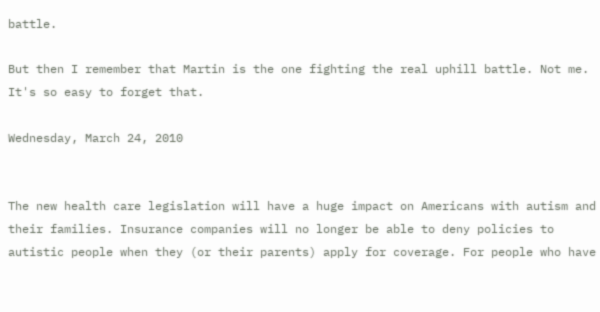battle.

But then I remember that Martin is the one fighting the real uphill battle. Not me. It's so easy to forget that.

Wednesday, March 24, 2010


The new health care legislation will have a huge impact on Americans with autism and their families. Insurance companies will no longer be able to deny policies to autistic people when they (or their parents) apply for coverage. For people who have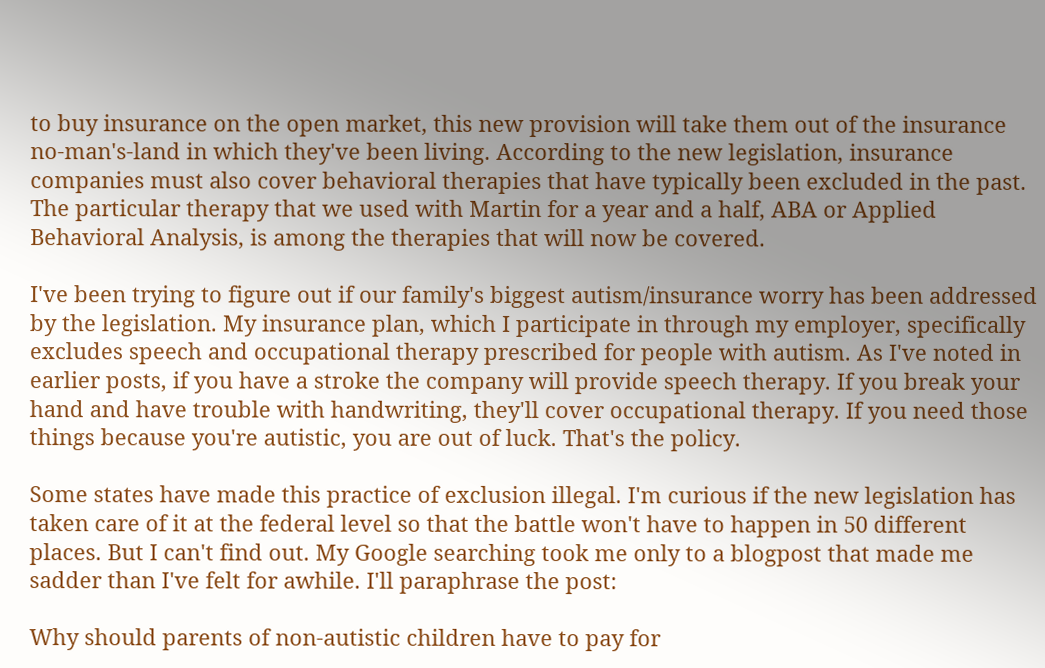to buy insurance on the open market, this new provision will take them out of the insurance no-man's-land in which they've been living. According to the new legislation, insurance companies must also cover behavioral therapies that have typically been excluded in the past. The particular therapy that we used with Martin for a year and a half, ABA or Applied Behavioral Analysis, is among the therapies that will now be covered.

I've been trying to figure out if our family's biggest autism/insurance worry has been addressed by the legislation. My insurance plan, which I participate in through my employer, specifically excludes speech and occupational therapy prescribed for people with autism. As I've noted in earlier posts, if you have a stroke the company will provide speech therapy. If you break your hand and have trouble with handwriting, they'll cover occupational therapy. If you need those things because you're autistic, you are out of luck. That's the policy.

Some states have made this practice of exclusion illegal. I'm curious if the new legislation has taken care of it at the federal level so that the battle won't have to happen in 50 different places. But I can't find out. My Google searching took me only to a blogpost that made me sadder than I've felt for awhile. I'll paraphrase the post:

Why should parents of non-autistic children have to pay for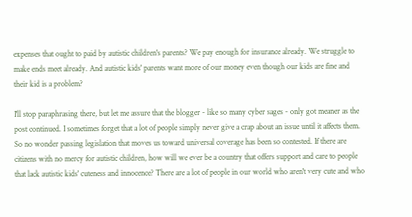expenses that ought to paid by autistic children's parents? We pay enough for insurance already. We struggle to make ends meet already. And autistic kids' parents want more of our money even though our kids are fine and their kid is a problem?

I'll stop paraphrasing there, but let me assure that the blogger - like so many cyber sages - only got meaner as the post continued. I sometimes forget that a lot of people simply never give a crap about an issue until it affects them. So no wonder passing legislation that moves us toward universal coverage has been so contested. If there are citizens with no mercy for autistic children, how will we ever be a country that offers support and care to people that lack autistic kids' cuteness and innocence? There are a lot of people in our world who aren't very cute and who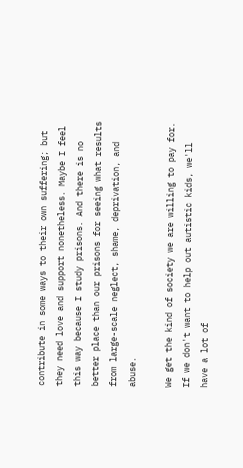contribute in some ways to their own suffering; but they need love and support nonetheless. Maybe I feel this way because I study prisons. And there is no better place than our prisons for seeing what results from large-scale neglect, shame, deprivation, and abuse.

We get the kind of society we are willing to pay for. If we don't want to help out autistic kids, we'll have a lot of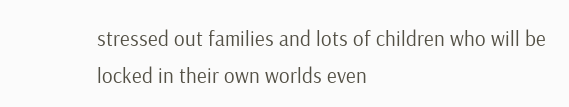stressed out families and lots of children who will be locked in their own worlds even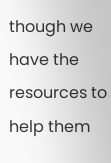though we have the resources to help them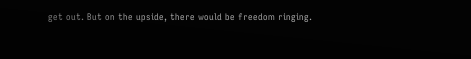get out. But on the upside, there would be freedom ringing.